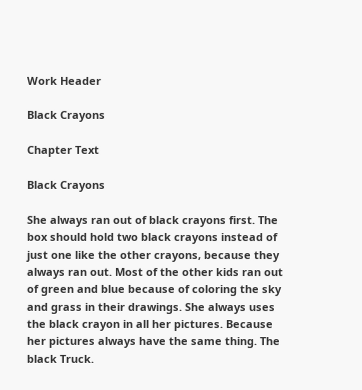Work Header

Black Crayons

Chapter Text

Black Crayons

She always ran out of black crayons first. The box should hold two black crayons instead of just one like the other crayons, because they always ran out. Most of the other kids ran out of green and blue because of coloring the sky and grass in their drawings. She always uses the black crayon in all her pictures. Because her pictures always have the same thing. The black Truck.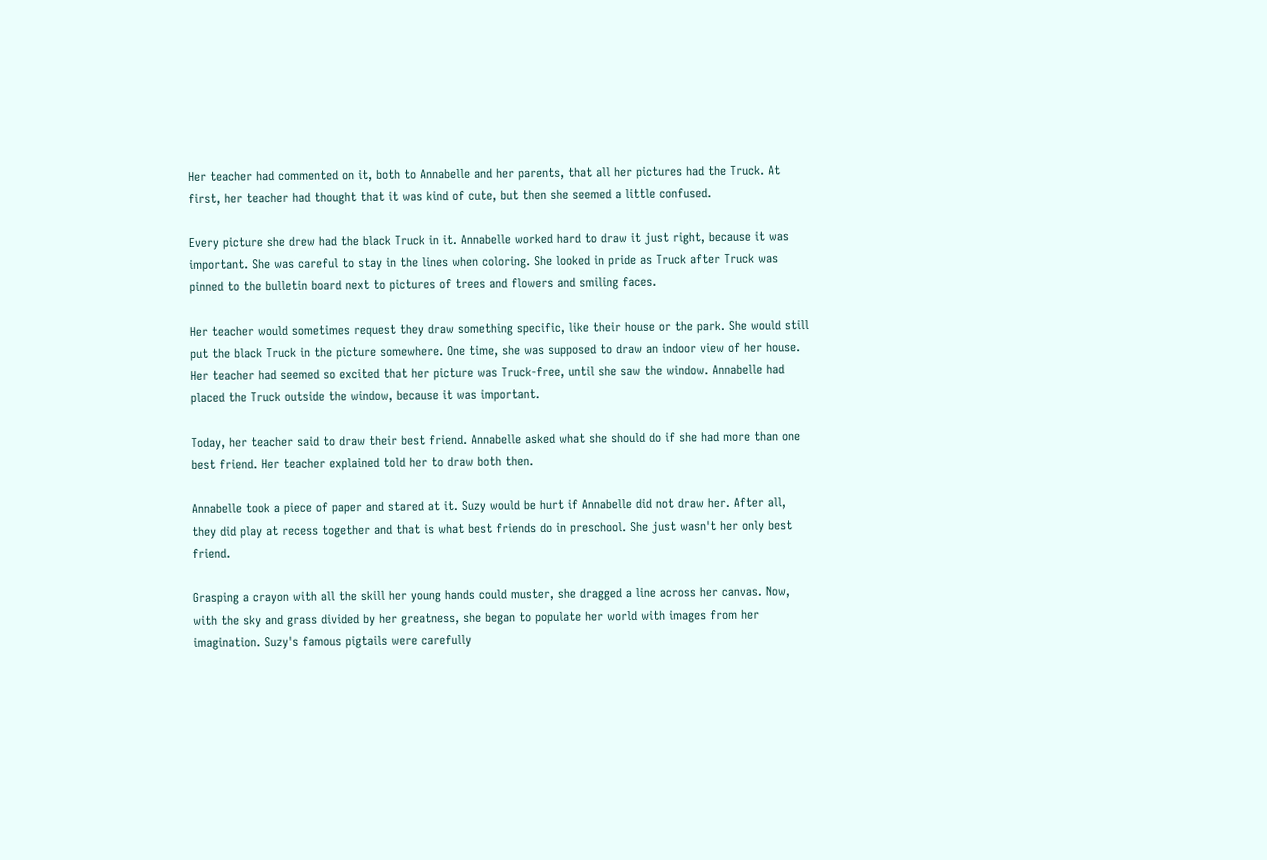Her teacher had commented on it, both to Annabelle and her parents, that all her pictures had the Truck. At first, her teacher had thought that it was kind of cute, but then she seemed a little confused.

Every picture she drew had the black Truck in it. Annabelle worked hard to draw it just right, because it was important. She was careful to stay in the lines when coloring. She looked in pride as Truck after Truck was pinned to the bulletin board next to pictures of trees and flowers and smiling faces.

Her teacher would sometimes request they draw something specific, like their house or the park. She would still put the black Truck in the picture somewhere. One time, she was supposed to draw an indoor view of her house. Her teacher had seemed so excited that her picture was Truck-free, until she saw the window. Annabelle had placed the Truck outside the window, because it was important.

Today, her teacher said to draw their best friend. Annabelle asked what she should do if she had more than one best friend. Her teacher explained told her to draw both then.

Annabelle took a piece of paper and stared at it. Suzy would be hurt if Annabelle did not draw her. After all, they did play at recess together and that is what best friends do in preschool. She just wasn't her only best friend.

Grasping a crayon with all the skill her young hands could muster, she dragged a line across her canvas. Now, with the sky and grass divided by her greatness, she began to populate her world with images from her imagination. Suzy's famous pigtails were carefully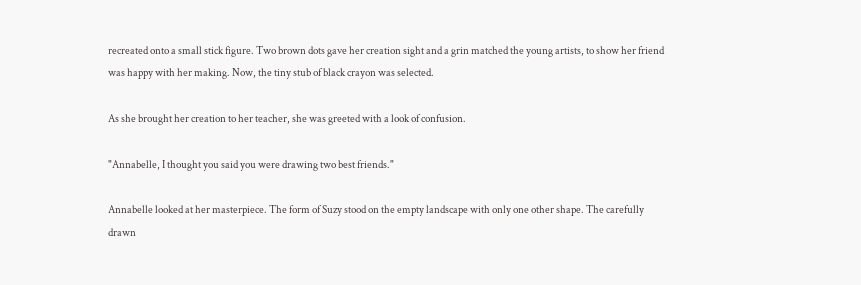recreated onto a small stick figure. Two brown dots gave her creation sight and a grin matched the young artists, to show her friend was happy with her making. Now, the tiny stub of black crayon was selected.

As she brought her creation to her teacher, she was greeted with a look of confusion.

"Annabelle, I thought you said you were drawing two best friends."

Annabelle looked at her masterpiece. The form of Suzy stood on the empty landscape with only one other shape. The carefully drawn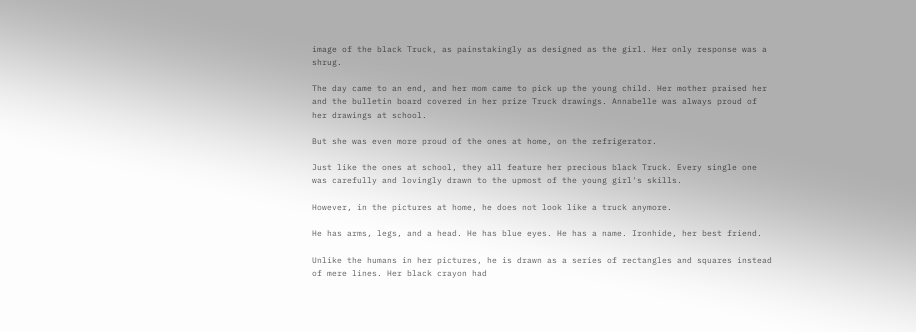image of the black Truck, as painstakingly as designed as the girl. Her only response was a shrug.

The day came to an end, and her mom came to pick up the young child. Her mother praised her and the bulletin board covered in her prize Truck drawings. Annabelle was always proud of her drawings at school.

But she was even more proud of the ones at home, on the refrigerator.

Just like the ones at school, they all feature her precious black Truck. Every single one was carefully and lovingly drawn to the upmost of the young girl's skills.

However, in the pictures at home, he does not look like a truck anymore.

He has arms, legs, and a head. He has blue eyes. He has a name. Ironhide, her best friend.

Unlike the humans in her pictures, he is drawn as a series of rectangles and squares instead of mere lines. Her black crayon had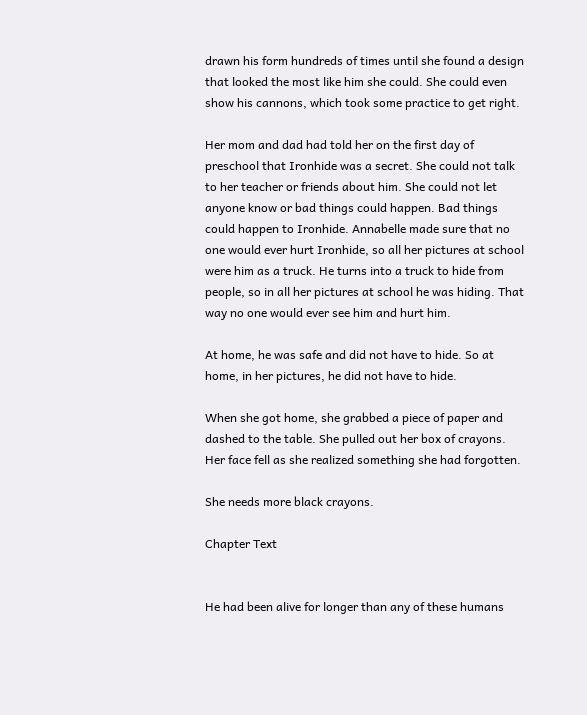drawn his form hundreds of times until she found a design that looked the most like him she could. She could even show his cannons, which took some practice to get right.

Her mom and dad had told her on the first day of preschool that Ironhide was a secret. She could not talk to her teacher or friends about him. She could not let anyone know or bad things could happen. Bad things could happen to Ironhide. Annabelle made sure that no one would ever hurt Ironhide, so all her pictures at school were him as a truck. He turns into a truck to hide from people, so in all her pictures at school he was hiding. That way no one would ever see him and hurt him.

At home, he was safe and did not have to hide. So at home, in her pictures, he did not have to hide.

When she got home, she grabbed a piece of paper and dashed to the table. She pulled out her box of crayons. Her face fell as she realized something she had forgotten.

She needs more black crayons.

Chapter Text


He had been alive for longer than any of these humans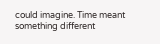could imagine. Time meant something different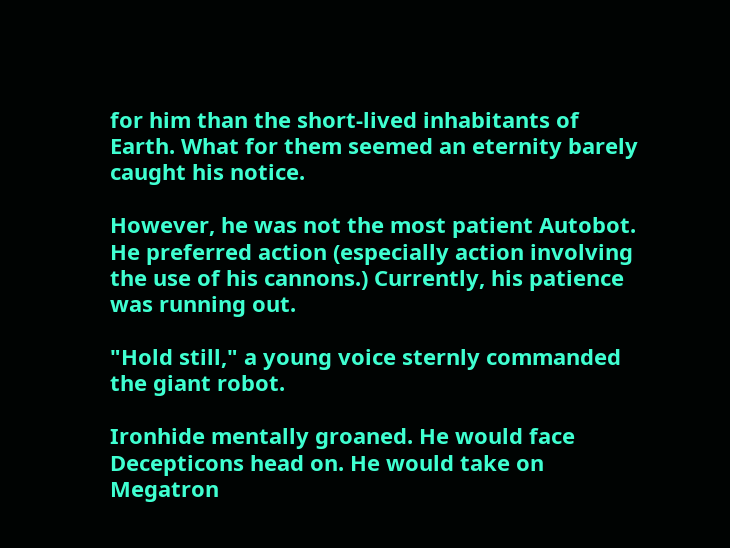for him than the short-lived inhabitants of Earth. What for them seemed an eternity barely caught his notice.

However, he was not the most patient Autobot. He preferred action (especially action involving the use of his cannons.) Currently, his patience was running out.

"Hold still," a young voice sternly commanded the giant robot.

Ironhide mentally groaned. He would face Decepticons head on. He would take on Megatron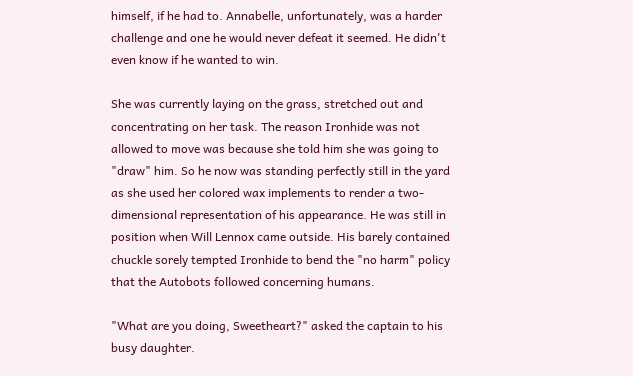himself, if he had to. Annabelle, unfortunately, was a harder challenge and one he would never defeat it seemed. He didn't even know if he wanted to win.

She was currently laying on the grass, stretched out and concentrating on her task. The reason Ironhide was not allowed to move was because she told him she was going to "draw" him. So he now was standing perfectly still in the yard as she used her colored wax implements to render a two-dimensional representation of his appearance. He was still in position when Will Lennox came outside. His barely contained chuckle sorely tempted Ironhide to bend the "no harm" policy that the Autobots followed concerning humans.

"What are you doing, Sweetheart?" asked the captain to his busy daughter.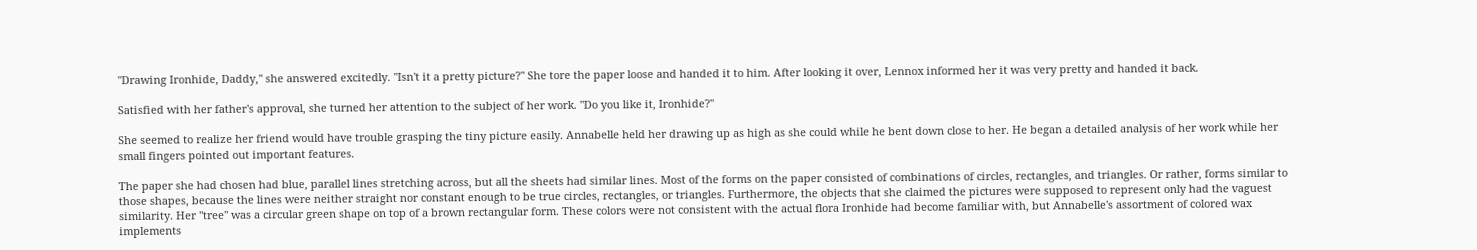"Drawing Ironhide, Daddy," she answered excitedly. "Isn't it a pretty picture?" She tore the paper loose and handed it to him. After looking it over, Lennox informed her it was very pretty and handed it back.

Satisfied with her father's approval, she turned her attention to the subject of her work. "Do you like it, Ironhide?"

She seemed to realize her friend would have trouble grasping the tiny picture easily. Annabelle held her drawing up as high as she could while he bent down close to her. He began a detailed analysis of her work while her small fingers pointed out important features.

The paper she had chosen had blue, parallel lines stretching across, but all the sheets had similar lines. Most of the forms on the paper consisted of combinations of circles, rectangles, and triangles. Or rather, forms similar to those shapes, because the lines were neither straight nor constant enough to be true circles, rectangles, or triangles. Furthermore, the objects that she claimed the pictures were supposed to represent only had the vaguest similarity. Her "tree" was a circular green shape on top of a brown rectangular form. These colors were not consistent with the actual flora Ironhide had become familiar with, but Annabelle's assortment of colored wax implements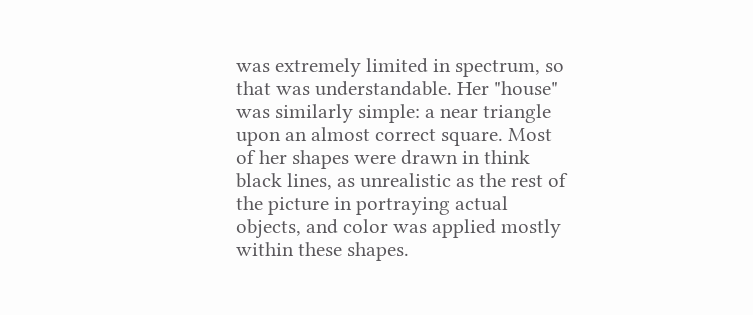was extremely limited in spectrum, so that was understandable. Her "house" was similarly simple: a near triangle upon an almost correct square. Most of her shapes were drawn in think black lines, as unrealistic as the rest of the picture in portraying actual objects, and color was applied mostly within these shapes.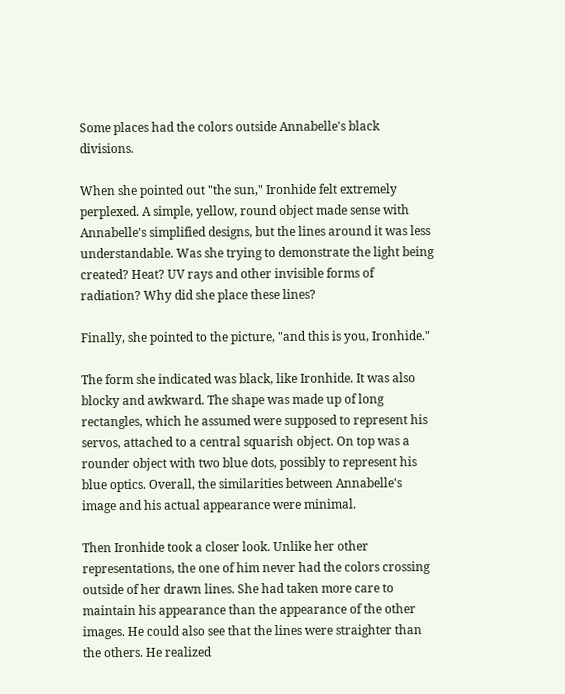Some places had the colors outside Annabelle's black divisions.

When she pointed out "the sun," Ironhide felt extremely perplexed. A simple, yellow, round object made sense with Annabelle's simplified designs, but the lines around it was less understandable. Was she trying to demonstrate the light being created? Heat? UV rays and other invisible forms of radiation? Why did she place these lines?

Finally, she pointed to the picture, "and this is you, Ironhide."

The form she indicated was black, like Ironhide. It was also blocky and awkward. The shape was made up of long rectangles, which he assumed were supposed to represent his servos, attached to a central squarish object. On top was a rounder object with two blue dots, possibly to represent his blue optics. Overall, the similarities between Annabelle's image and his actual appearance were minimal.

Then Ironhide took a closer look. Unlike her other representations, the one of him never had the colors crossing outside of her drawn lines. She had taken more care to maintain his appearance than the appearance of the other images. He could also see that the lines were straighter than the others. He realized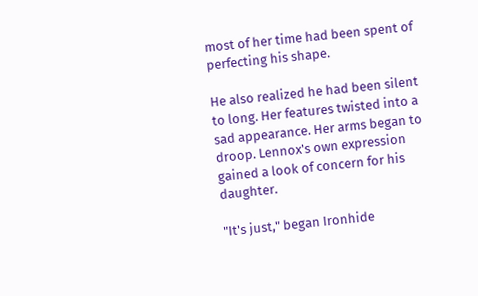most of her time had been spent of perfecting his shape.

He also realized he had been silent to long. Her features twisted into a sad appearance. Her arms began to droop. Lennox's own expression gained a look of concern for his daughter.

"It's just," began Ironhide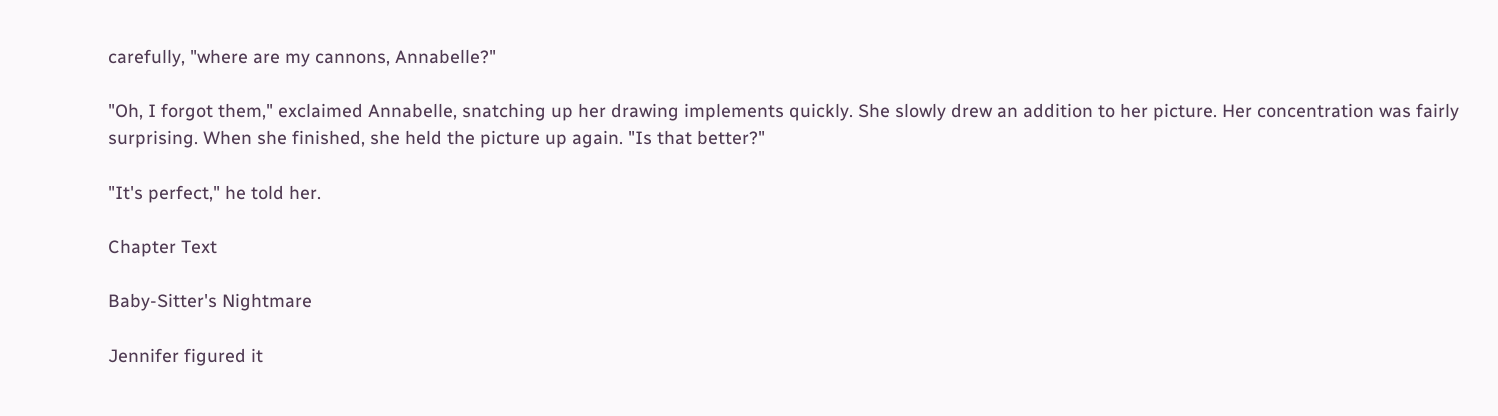carefully, "where are my cannons, Annabelle?"

"Oh, I forgot them," exclaimed Annabelle, snatching up her drawing implements quickly. She slowly drew an addition to her picture. Her concentration was fairly surprising. When she finished, she held the picture up again. "Is that better?"

"It's perfect," he told her.

Chapter Text

Baby-Sitter's Nightmare

Jennifer figured it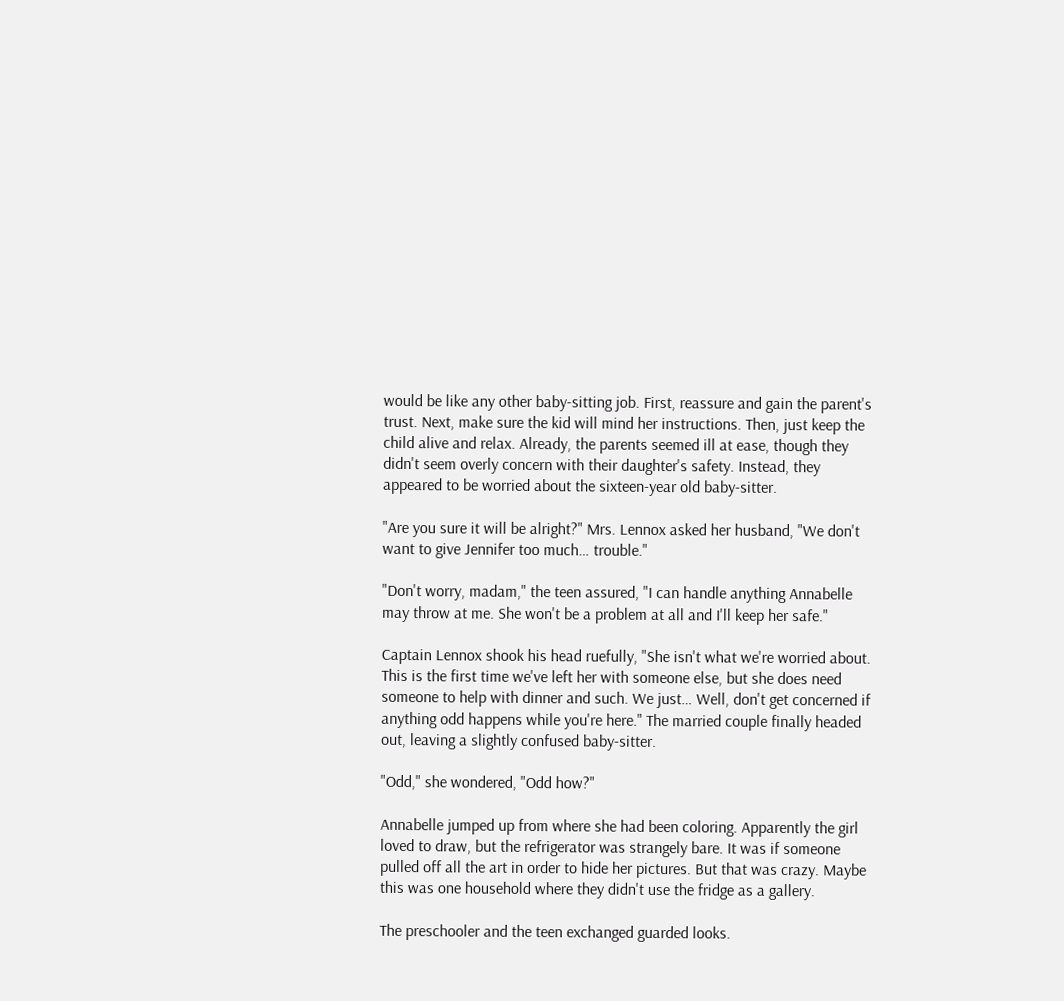would be like any other baby-sitting job. First, reassure and gain the parent's trust. Next, make sure the kid will mind her instructions. Then, just keep the child alive and relax. Already, the parents seemed ill at ease, though they didn't seem overly concern with their daughter's safety. Instead, they appeared to be worried about the sixteen-year old baby-sitter.

"Are you sure it will be alright?" Mrs. Lennox asked her husband, "We don't want to give Jennifer too much… trouble."

"Don't worry, madam," the teen assured, "I can handle anything Annabelle may throw at me. She won't be a problem at all and I'll keep her safe."

Captain Lennox shook his head ruefully, "She isn't what we're worried about. This is the first time we've left her with someone else, but she does need someone to help with dinner and such. We just… Well, don't get concerned if anything odd happens while you're here." The married couple finally headed out, leaving a slightly confused baby-sitter.

"Odd," she wondered, "Odd how?"

Annabelle jumped up from where she had been coloring. Apparently the girl loved to draw, but the refrigerator was strangely bare. It was if someone pulled off all the art in order to hide her pictures. But that was crazy. Maybe this was one household where they didn't use the fridge as a gallery.

The preschooler and the teen exchanged guarded looks.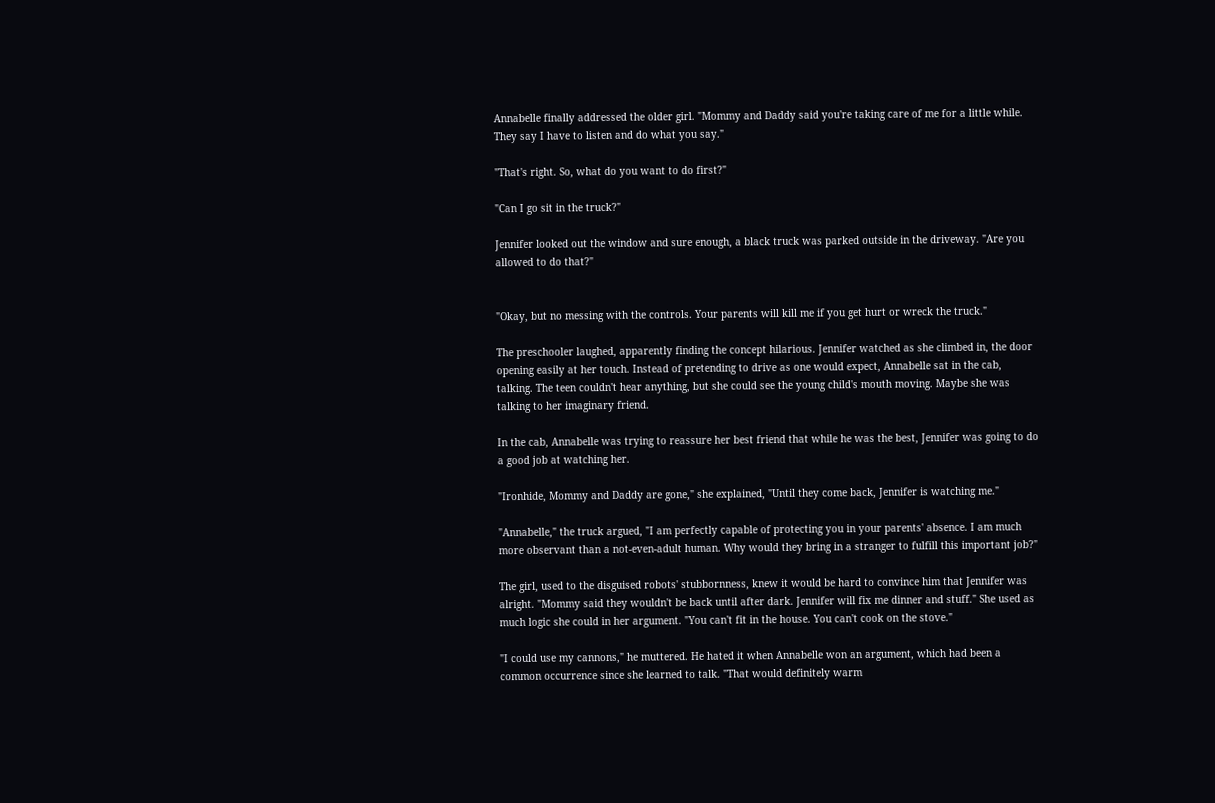Annabelle finally addressed the older girl. "Mommy and Daddy said you're taking care of me for a little while. They say I have to listen and do what you say."

"That's right. So, what do you want to do first?"

"Can I go sit in the truck?"

Jennifer looked out the window and sure enough, a black truck was parked outside in the driveway. "Are you allowed to do that?"


"Okay, but no messing with the controls. Your parents will kill me if you get hurt or wreck the truck."

The preschooler laughed, apparently finding the concept hilarious. Jennifer watched as she climbed in, the door opening easily at her touch. Instead of pretending to drive as one would expect, Annabelle sat in the cab, talking. The teen couldn't hear anything, but she could see the young child's mouth moving. Maybe she was talking to her imaginary friend.

In the cab, Annabelle was trying to reassure her best friend that while he was the best, Jennifer was going to do a good job at watching her.

"Ironhide, Mommy and Daddy are gone," she explained, "Until they come back, Jennifer is watching me."

"Annabelle," the truck argued, "I am perfectly capable of protecting you in your parents' absence. I am much more observant than a not-even-adult human. Why would they bring in a stranger to fulfill this important job?"

The girl, used to the disguised robots' stubbornness, knew it would be hard to convince him that Jennifer was alright. "Mommy said they wouldn't be back until after dark. Jennifer will fix me dinner and stuff." She used as much logic she could in her argument. "You can't fit in the house. You can't cook on the stove."

"I could use my cannons," he muttered. He hated it when Annabelle won an argument, which had been a common occurrence since she learned to talk. "That would definitely warm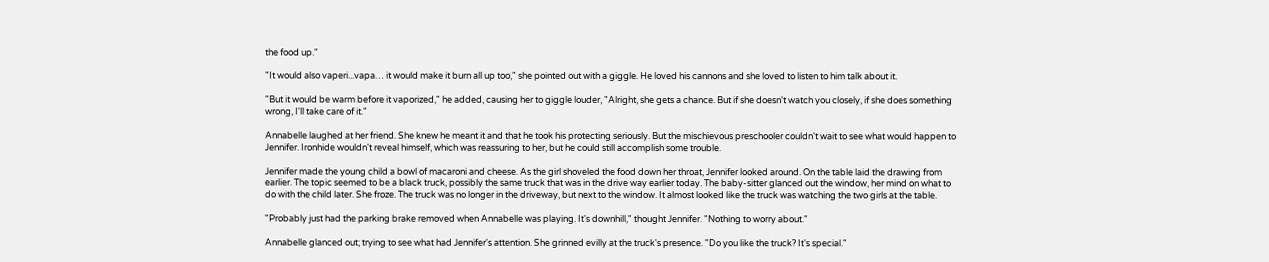the food up."

"It would also vaperi...vapa… it would make it burn all up too," she pointed out with a giggle. He loved his cannons and she loved to listen to him talk about it.

"But it would be warm before it vaporized," he added, causing her to giggle louder, "Alright, she gets a chance. But if she doesn't watch you closely, if she does something wrong, I'll take care of it."

Annabelle laughed at her friend. She knew he meant it and that he took his protecting seriously. But the mischievous preschooler couldn't wait to see what would happen to Jennifer. Ironhide wouldn't reveal himself, which was reassuring to her, but he could still accomplish some trouble.

Jennifer made the young child a bowl of macaroni and cheese. As the girl shoveled the food down her throat, Jennifer looked around. On the table laid the drawing from earlier. The topic seemed to be a black truck, possibly the same truck that was in the drive way earlier today. The baby-sitter glanced out the window, her mind on what to do with the child later. She froze. The truck was no longer in the driveway, but next to the window. It almost looked like the truck was watching the two girls at the table.

"Probably just had the parking brake removed when Annabelle was playing. It's downhill," thought Jennifer. "Nothing to worry about."

Annabelle glanced out; trying to see what had Jennifer's attention. She grinned evilly at the truck's presence. "Do you like the truck? It's special."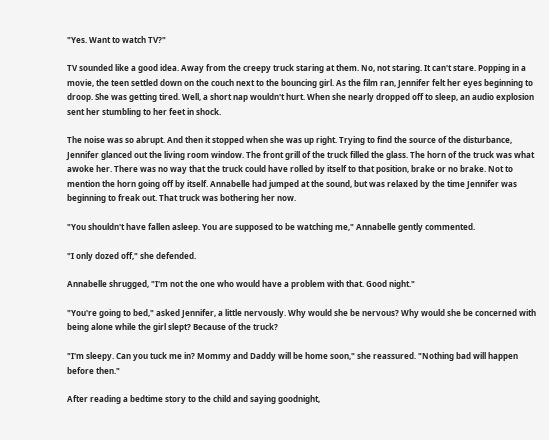"Yes. Want to watch TV?"

TV sounded like a good idea. Away from the creepy truck staring at them. No, not staring. It can't stare. Popping in a movie, the teen settled down on the couch next to the bouncing girl. As the film ran, Jennifer felt her eyes beginning to droop. She was getting tired. Well, a short nap wouldn't hurt. When she nearly dropped off to sleep, an audio explosion sent her stumbling to her feet in shock.

The noise was so abrupt. And then it stopped when she was up right. Trying to find the source of the disturbance, Jennifer glanced out the living room window. The front grill of the truck filled the glass. The horn of the truck was what awoke her. There was no way that the truck could have rolled by itself to that position, brake or no brake. Not to mention the horn going off by itself. Annabelle had jumped at the sound, but was relaxed by the time Jennifer was beginning to freak out. That truck was bothering her now.

"You shouldn't have fallen asleep. You are supposed to be watching me," Annabelle gently commented.

"I only dozed off," she defended.

Annabelle shrugged, "I'm not the one who would have a problem with that. Good night."

"You're going to bed," asked Jennifer, a little nervously. Why would she be nervous? Why would she be concerned with being alone while the girl slept? Because of the truck?

"I'm sleepy. Can you tuck me in? Mommy and Daddy will be home soon," she reassured. "Nothing bad will happen before then."

After reading a bedtime story to the child and saying goodnight,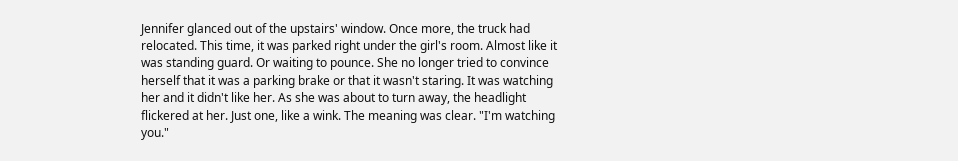Jennifer glanced out of the upstairs' window. Once more, the truck had relocated. This time, it was parked right under the girl's room. Almost like it was standing guard. Or waiting to pounce. She no longer tried to convince herself that it was a parking brake or that it wasn't staring. It was watching her and it didn't like her. As she was about to turn away, the headlight flickered at her. Just one, like a wink. The meaning was clear. "I'm watching you."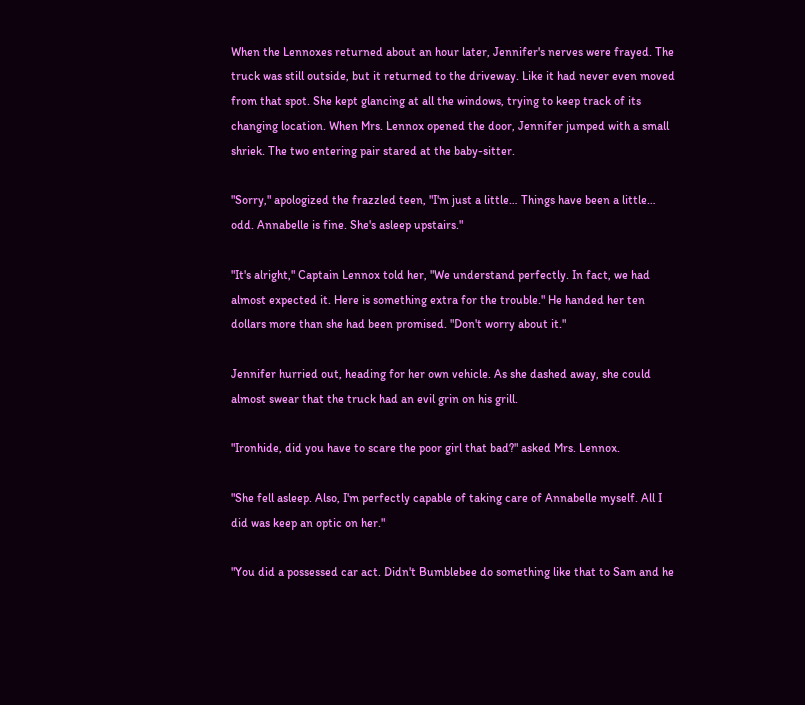When the Lennoxes returned about an hour later, Jennifer's nerves were frayed. The truck was still outside, but it returned to the driveway. Like it had never even moved from that spot. She kept glancing at all the windows, trying to keep track of its changing location. When Mrs. Lennox opened the door, Jennifer jumped with a small shriek. The two entering pair stared at the baby-sitter.

"Sorry," apologized the frazzled teen, "I'm just a little… Things have been a little… odd. Annabelle is fine. She's asleep upstairs."

"It's alright," Captain Lennox told her, "We understand perfectly. In fact, we had almost expected it. Here is something extra for the trouble." He handed her ten dollars more than she had been promised. "Don't worry about it."

Jennifer hurried out, heading for her own vehicle. As she dashed away, she could almost swear that the truck had an evil grin on his grill.

"Ironhide, did you have to scare the poor girl that bad?" asked Mrs. Lennox.

"She fell asleep. Also, I'm perfectly capable of taking care of Annabelle myself. All I did was keep an optic on her."

"You did a possessed car act. Didn't Bumblebee do something like that to Sam and he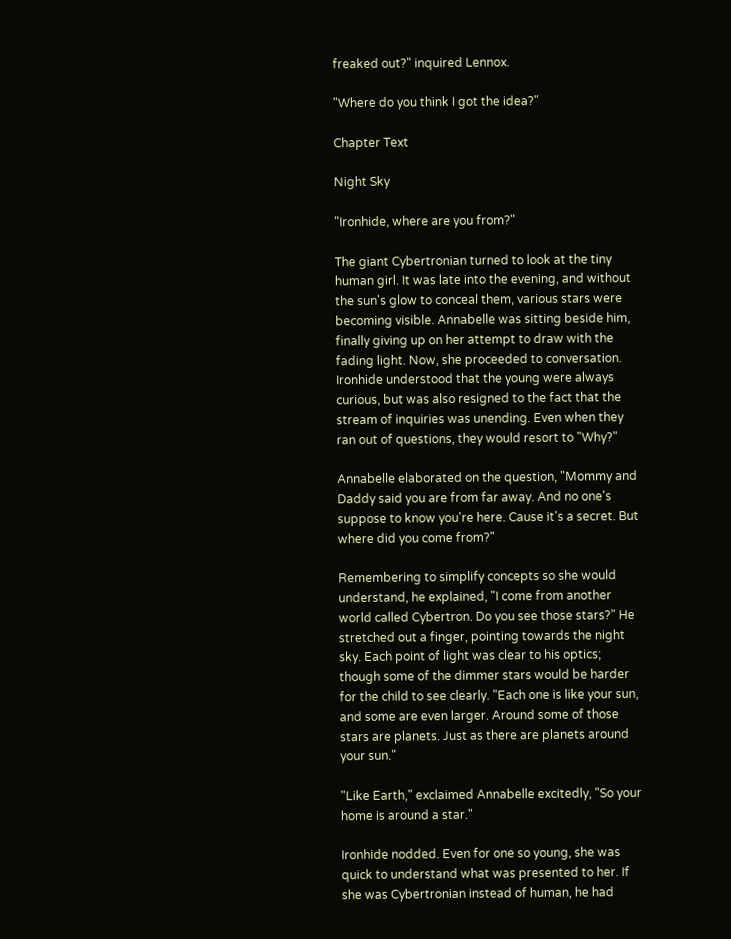freaked out?" inquired Lennox.

"Where do you think I got the idea?"

Chapter Text

Night Sky

"Ironhide, where are you from?"

The giant Cybertronian turned to look at the tiny human girl. It was late into the evening, and without the sun's glow to conceal them, various stars were becoming visible. Annabelle was sitting beside him, finally giving up on her attempt to draw with the fading light. Now, she proceeded to conversation. Ironhide understood that the young were always curious, but was also resigned to the fact that the stream of inquiries was unending. Even when they ran out of questions, they would resort to "Why?"

Annabelle elaborated on the question, "Mommy and Daddy said you are from far away. And no one's suppose to know you're here. Cause it's a secret. But where did you come from?"

Remembering to simplify concepts so she would understand, he explained, "I come from another world called Cybertron. Do you see those stars?" He stretched out a finger, pointing towards the night sky. Each point of light was clear to his optics; though some of the dimmer stars would be harder for the child to see clearly. "Each one is like your sun, and some are even larger. Around some of those stars are planets. Just as there are planets around your sun."

"Like Earth," exclaimed Annabelle excitedly, "So your home is around a star."

Ironhide nodded. Even for one so young, she was quick to understand what was presented to her. If she was Cybertronian instead of human, he had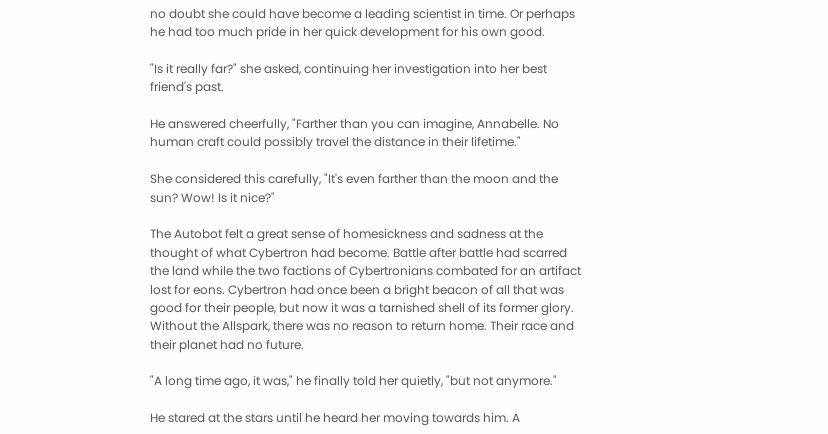no doubt she could have become a leading scientist in time. Or perhaps he had too much pride in her quick development for his own good.

"Is it really far?" she asked, continuing her investigation into her best friend's past.

He answered cheerfully, "Farther than you can imagine, Annabelle. No human craft could possibly travel the distance in their lifetime."

She considered this carefully, "It's even farther than the moon and the sun? Wow! Is it nice?"

The Autobot felt a great sense of homesickness and sadness at the thought of what Cybertron had become. Battle after battle had scarred the land while the two factions of Cybertronians combated for an artifact lost for eons. Cybertron had once been a bright beacon of all that was good for their people, but now it was a tarnished shell of its former glory. Without the Allspark, there was no reason to return home. Their race and their planet had no future.

"A long time ago, it was," he finally told her quietly, "but not anymore."

He stared at the stars until he heard her moving towards him. A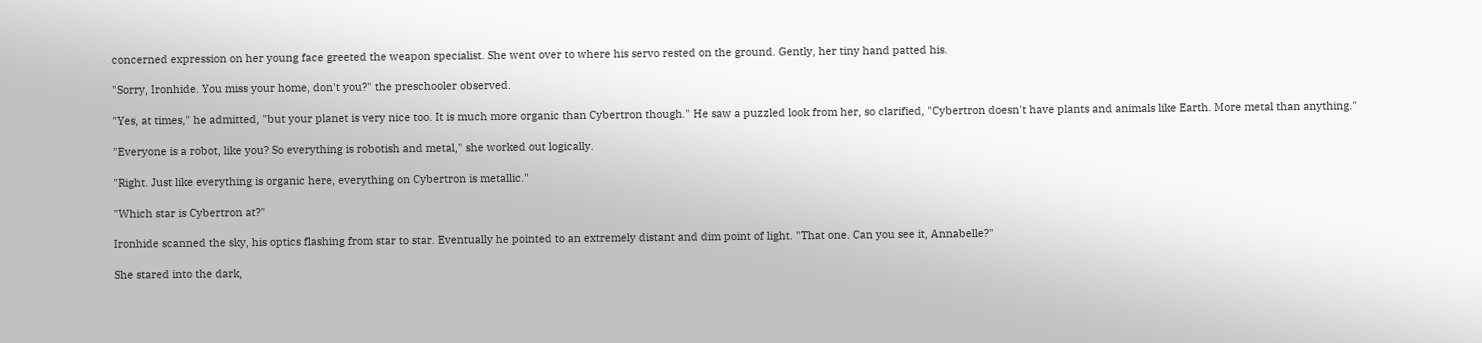concerned expression on her young face greeted the weapon specialist. She went over to where his servo rested on the ground. Gently, her tiny hand patted his.

"Sorry, Ironhide. You miss your home, don't you?" the preschooler observed.

"Yes, at times," he admitted, "but your planet is very nice too. It is much more organic than Cybertron though." He saw a puzzled look from her, so clarified, "Cybertron doesn't have plants and animals like Earth. More metal than anything."

"Everyone is a robot, like you? So everything is robotish and metal," she worked out logically.

"Right. Just like everything is organic here, everything on Cybertron is metallic."

"Which star is Cybertron at?"

Ironhide scanned the sky, his optics flashing from star to star. Eventually he pointed to an extremely distant and dim point of light. "That one. Can you see it, Annabelle?"

She stared into the dark,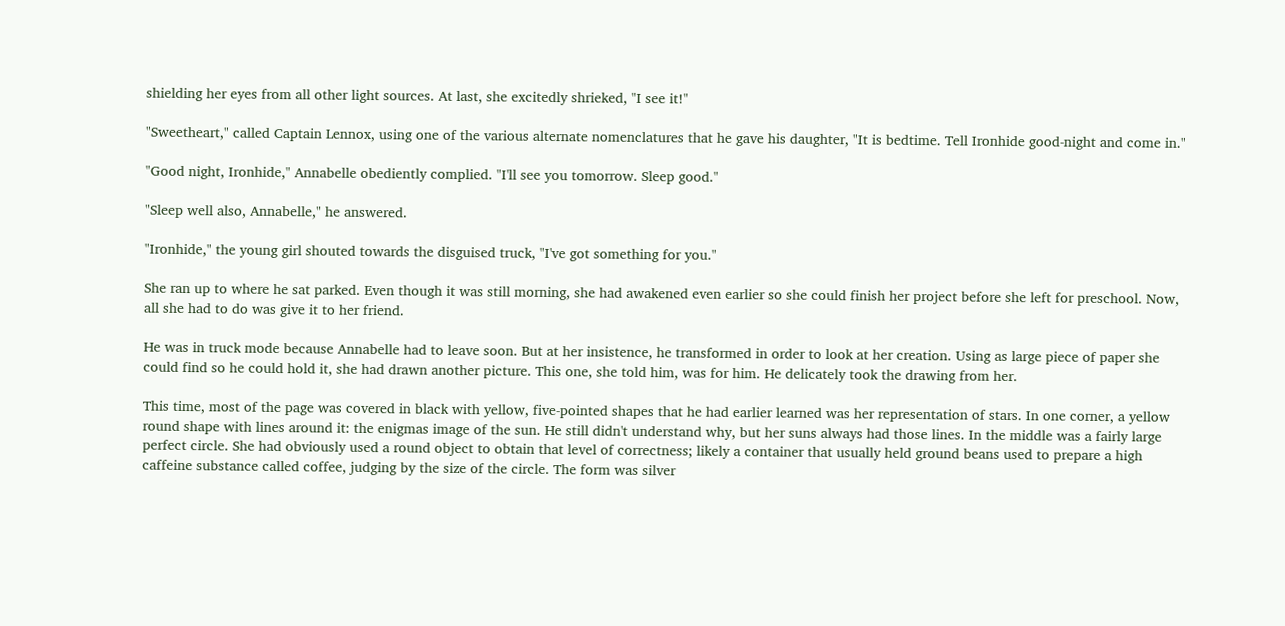shielding her eyes from all other light sources. At last, she excitedly shrieked, "I see it!"

"Sweetheart," called Captain Lennox, using one of the various alternate nomenclatures that he gave his daughter, "It is bedtime. Tell Ironhide good-night and come in."

"Good night, Ironhide," Annabelle obediently complied. "I'll see you tomorrow. Sleep good."

"Sleep well also, Annabelle," he answered.

"Ironhide," the young girl shouted towards the disguised truck, "I've got something for you."

She ran up to where he sat parked. Even though it was still morning, she had awakened even earlier so she could finish her project before she left for preschool. Now, all she had to do was give it to her friend.

He was in truck mode because Annabelle had to leave soon. But at her insistence, he transformed in order to look at her creation. Using as large piece of paper she could find so he could hold it, she had drawn another picture. This one, she told him, was for him. He delicately took the drawing from her.

This time, most of the page was covered in black with yellow, five-pointed shapes that he had earlier learned was her representation of stars. In one corner, a yellow round shape with lines around it: the enigmas image of the sun. He still didn't understand why, but her suns always had those lines. In the middle was a fairly large perfect circle. She had obviously used a round object to obtain that level of correctness; likely a container that usually held ground beans used to prepare a high caffeine substance called coffee, judging by the size of the circle. The form was silver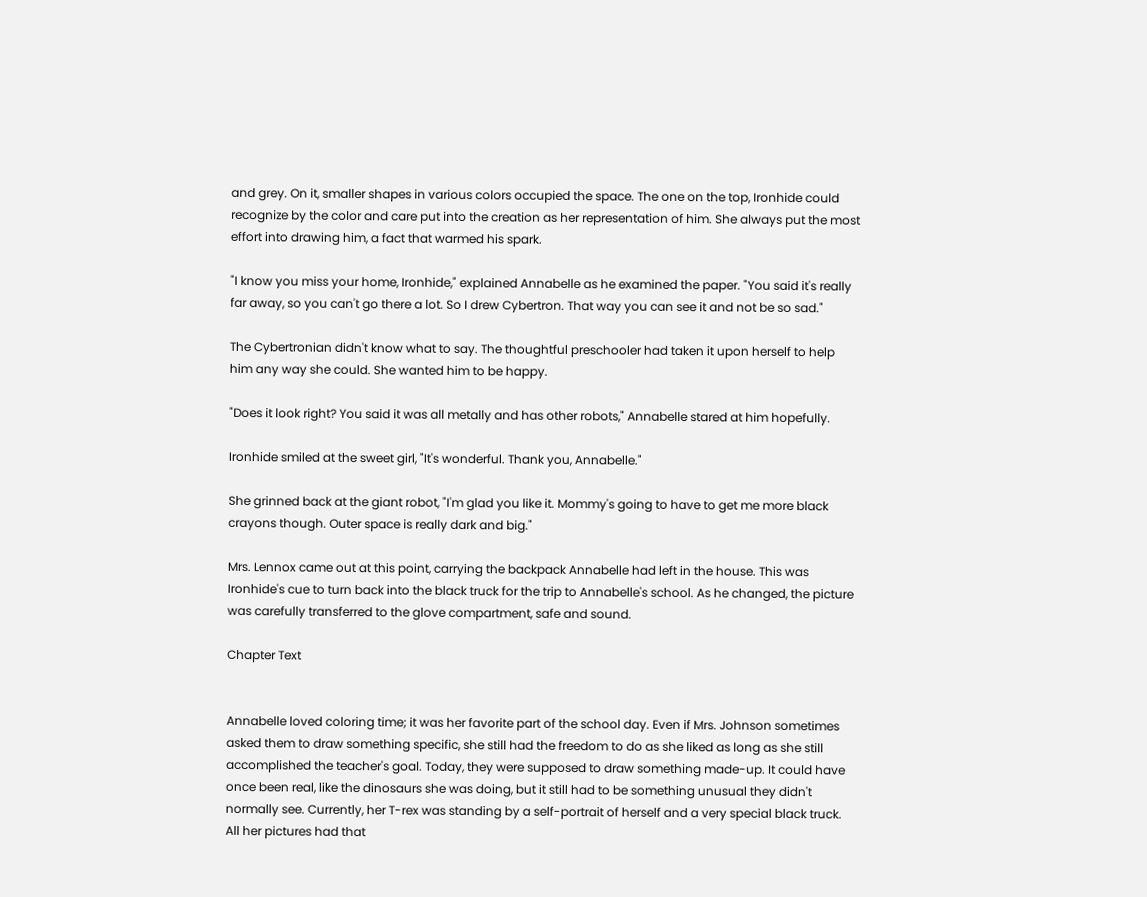and grey. On it, smaller shapes in various colors occupied the space. The one on the top, Ironhide could recognize by the color and care put into the creation as her representation of him. She always put the most effort into drawing him, a fact that warmed his spark.

"I know you miss your home, Ironhide," explained Annabelle as he examined the paper. "You said it's really far away, so you can't go there a lot. So I drew Cybertron. That way you can see it and not be so sad."

The Cybertronian didn't know what to say. The thoughtful preschooler had taken it upon herself to help him any way she could. She wanted him to be happy.

"Does it look right? You said it was all metally and has other robots," Annabelle stared at him hopefully.

Ironhide smiled at the sweet girl, "It's wonderful. Thank you, Annabelle."

She grinned back at the giant robot, "I'm glad you like it. Mommy's going to have to get me more black crayons though. Outer space is really dark and big."

Mrs. Lennox came out at this point, carrying the backpack Annabelle had left in the house. This was Ironhide's cue to turn back into the black truck for the trip to Annabelle's school. As he changed, the picture was carefully transferred to the glove compartment, safe and sound.

Chapter Text


Annabelle loved coloring time; it was her favorite part of the school day. Even if Mrs. Johnson sometimes asked them to draw something specific, she still had the freedom to do as she liked as long as she still accomplished the teacher's goal. Today, they were supposed to draw something made-up. It could have once been real, like the dinosaurs she was doing, but it still had to be something unusual they didn't normally see. Currently, her T-rex was standing by a self-portrait of herself and a very special black truck. All her pictures had that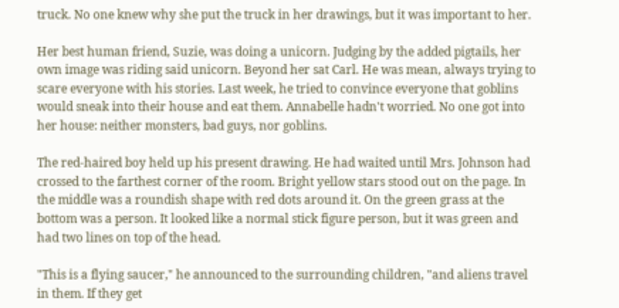truck. No one knew why she put the truck in her drawings, but it was important to her.

Her best human friend, Suzie, was doing a unicorn. Judging by the added pigtails, her own image was riding said unicorn. Beyond her sat Carl. He was mean, always trying to scare everyone with his stories. Last week, he tried to convince everyone that goblins would sneak into their house and eat them. Annabelle hadn't worried. No one got into her house: neither monsters, bad guys, nor goblins.

The red-haired boy held up his present drawing. He had waited until Mrs. Johnson had crossed to the farthest corner of the room. Bright yellow stars stood out on the page. In the middle was a roundish shape with red dots around it. On the green grass at the bottom was a person. It looked like a normal stick figure person, but it was green and had two lines on top of the head.

"This is a flying saucer," he announced to the surrounding children, "and aliens travel in them. If they get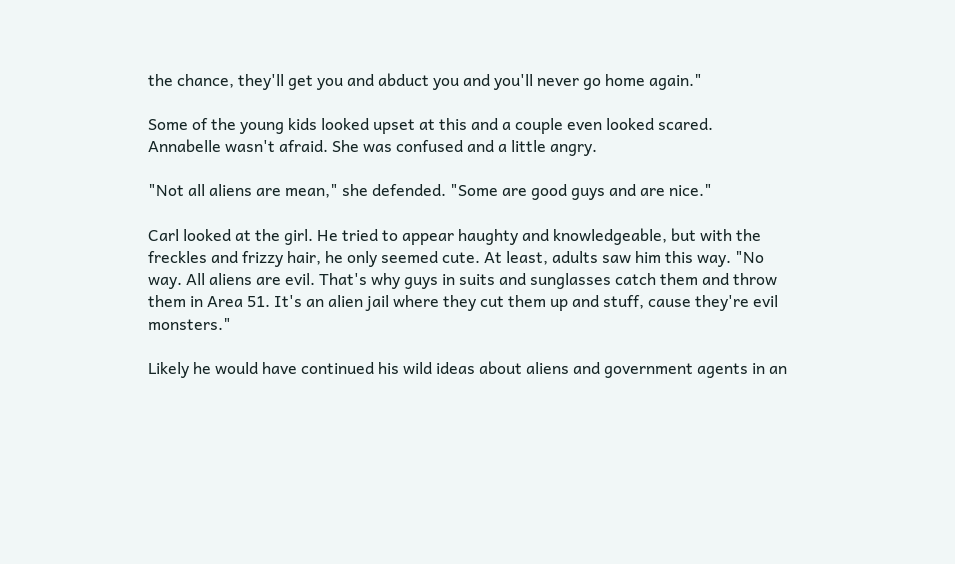the chance, they'll get you and abduct you and you'll never go home again."

Some of the young kids looked upset at this and a couple even looked scared. Annabelle wasn't afraid. She was confused and a little angry.

"Not all aliens are mean," she defended. "Some are good guys and are nice."

Carl looked at the girl. He tried to appear haughty and knowledgeable, but with the freckles and frizzy hair, he only seemed cute. At least, adults saw him this way. "No way. All aliens are evil. That's why guys in suits and sunglasses catch them and throw them in Area 51. It's an alien jail where they cut them up and stuff, cause they're evil monsters."

Likely he would have continued his wild ideas about aliens and government agents in an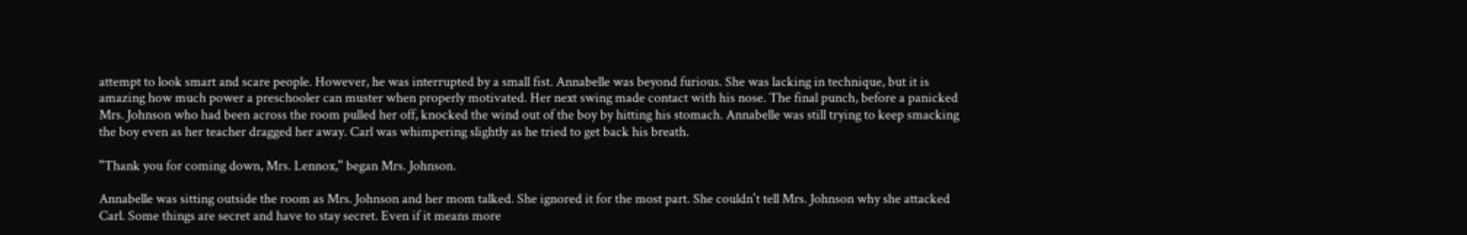attempt to look smart and scare people. However, he was interrupted by a small fist. Annabelle was beyond furious. She was lacking in technique, but it is amazing how much power a preschooler can muster when properly motivated. Her next swing made contact with his nose. The final punch, before a panicked Mrs. Johnson who had been across the room pulled her off, knocked the wind out of the boy by hitting his stomach. Annabelle was still trying to keep smacking the boy even as her teacher dragged her away. Carl was whimpering slightly as he tried to get back his breath.

"Thank you for coming down, Mrs. Lennox," began Mrs. Johnson.

Annabelle was sitting outside the room as Mrs. Johnson and her mom talked. She ignored it for the most part. She couldn't tell Mrs. Johnson why she attacked Carl. Some things are secret and have to stay secret. Even if it means more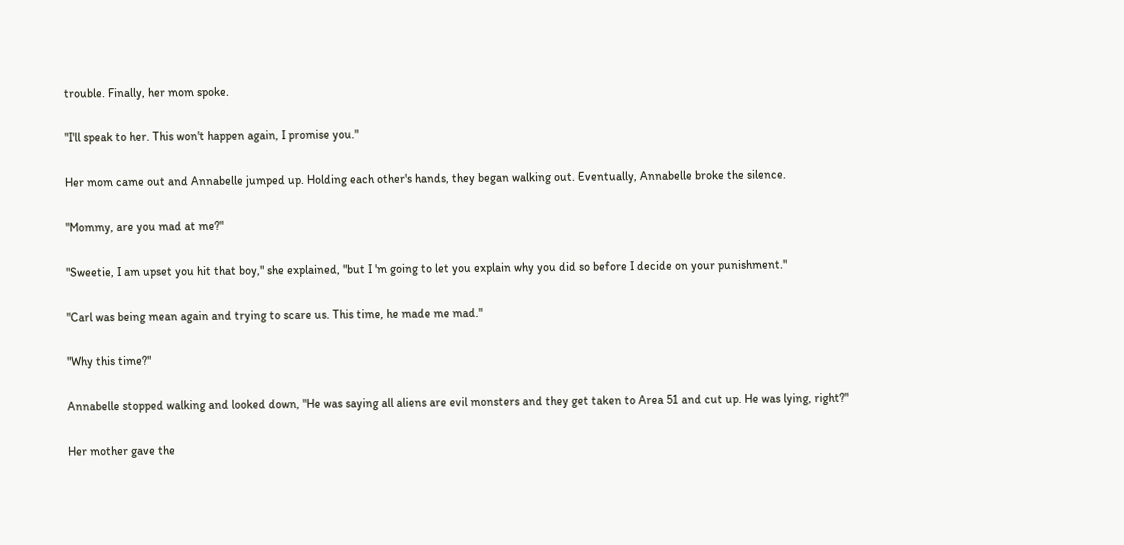trouble. Finally, her mom spoke.

"I'll speak to her. This won't happen again, I promise you."

Her mom came out and Annabelle jumped up. Holding each other's hands, they began walking out. Eventually, Annabelle broke the silence.

"Mommy, are you mad at me?"

"Sweetie, I am upset you hit that boy," she explained, "but I 'm going to let you explain why you did so before I decide on your punishment."

"Carl was being mean again and trying to scare us. This time, he made me mad."

"Why this time?"

Annabelle stopped walking and looked down, "He was saying all aliens are evil monsters and they get taken to Area 51 and cut up. He was lying, right?"

Her mother gave the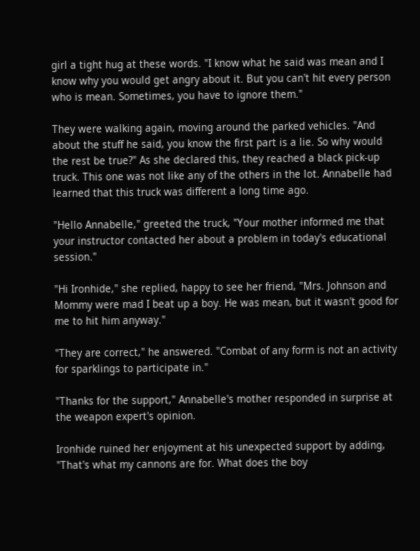girl a tight hug at these words. "I know what he said was mean and I know why you would get angry about it. But you can't hit every person who is mean. Sometimes, you have to ignore them."

They were walking again, moving around the parked vehicles. "And about the stuff he said, you know the first part is a lie. So why would the rest be true?" As she declared this, they reached a black pick-up truck. This one was not like any of the others in the lot. Annabelle had learned that this truck was different a long time ago.

"Hello Annabelle," greeted the truck, "Your mother informed me that your instructor contacted her about a problem in today's educational session."

"Hi Ironhide," she replied, happy to see her friend, "Mrs. Johnson and Mommy were mad I beat up a boy. He was mean, but it wasn't good for me to hit him anyway."

"They are correct," he answered. "Combat of any form is not an activity for sparklings to participate in."

"Thanks for the support," Annabelle's mother responded in surprise at the weapon expert's opinion.

Ironhide ruined her enjoyment at his unexpected support by adding, "That's what my cannons are for. What does the boy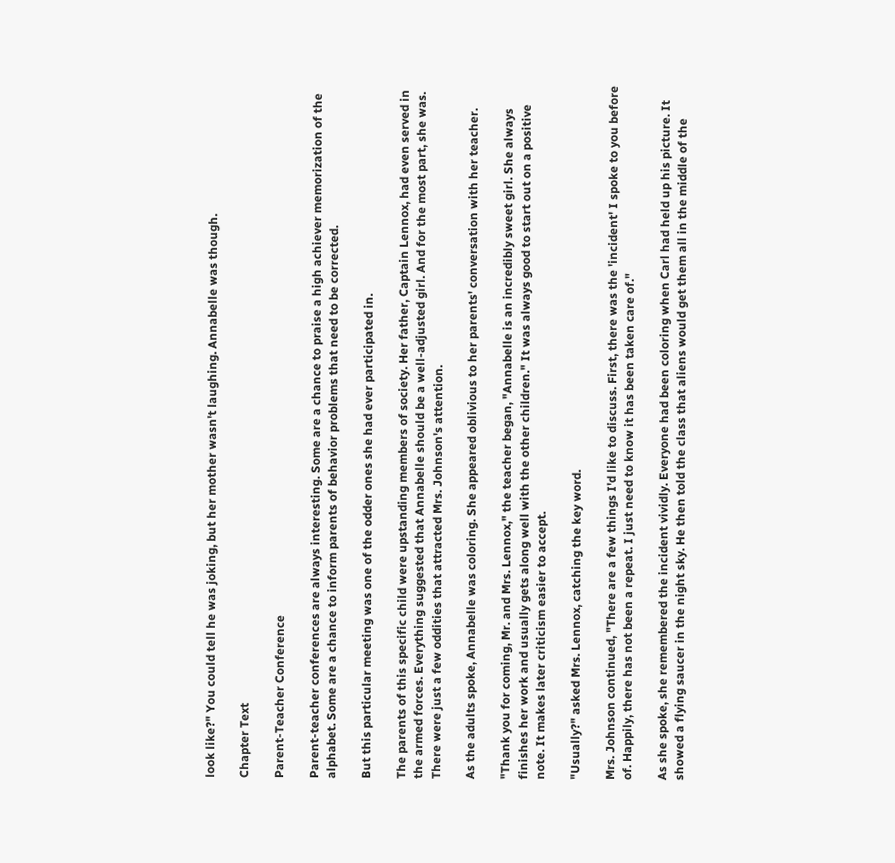look like?" You could tell he was joking, but her mother wasn't laughing. Annabelle was though.

Chapter Text

Parent-Teacher Conference

Parent-teacher conferences are always interesting. Some are a chance to praise a high achiever memorization of the alphabet. Some are a chance to inform parents of behavior problems that need to be corrected.

But this particular meeting was one of the odder ones she had ever participated in.

The parents of this specific child were upstanding members of society. Her father, Captain Lennox, had even served in the armed forces. Everything suggested that Annabelle should be a well-adjusted girl. And for the most part, she was. There were just a few oddities that attracted Mrs. Johnson's attention.

As the adults spoke, Annabelle was coloring. She appeared oblivious to her parents' conversation with her teacher.

"Thank you for coming, Mr. and Mrs. Lennox," the teacher began, "Annabelle is an incredibly sweet girl. She always finishes her work and usually gets along well with the other children." It was always good to start out on a positive note. It makes later criticism easier to accept.

"Usually?" asked Mrs. Lennox, catching the key word.

Mrs. Johnson continued, "There are a few things I'd like to discuss. First, there was the 'incident' I spoke to you before of. Happily, there has not been a repeat. I just need to know it has been taken care of."

As she spoke, she remembered the incident vividly. Everyone had been coloring when Carl had held up his picture. It showed a flying saucer in the night sky. He then told the class that aliens would get them all in the middle of the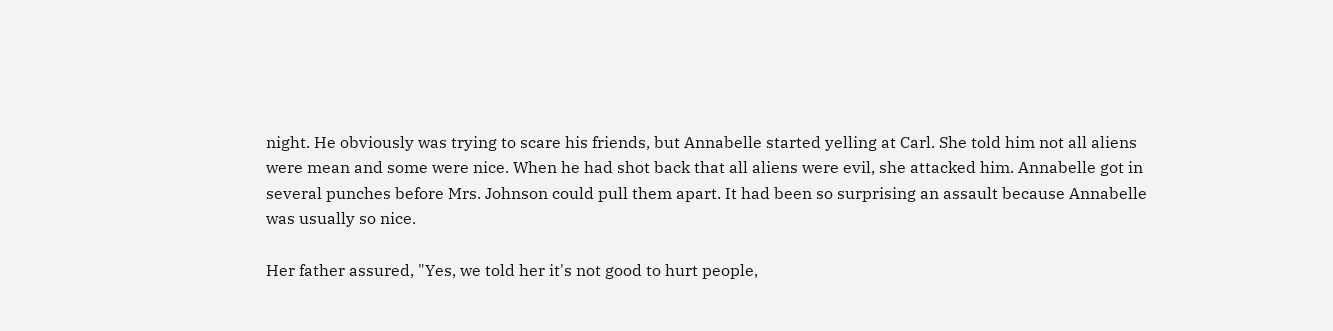night. He obviously was trying to scare his friends, but Annabelle started yelling at Carl. She told him not all aliens were mean and some were nice. When he had shot back that all aliens were evil, she attacked him. Annabelle got in several punches before Mrs. Johnson could pull them apart. It had been so surprising an assault because Annabelle was usually so nice.

Her father assured, "Yes, we told her it's not good to hurt people,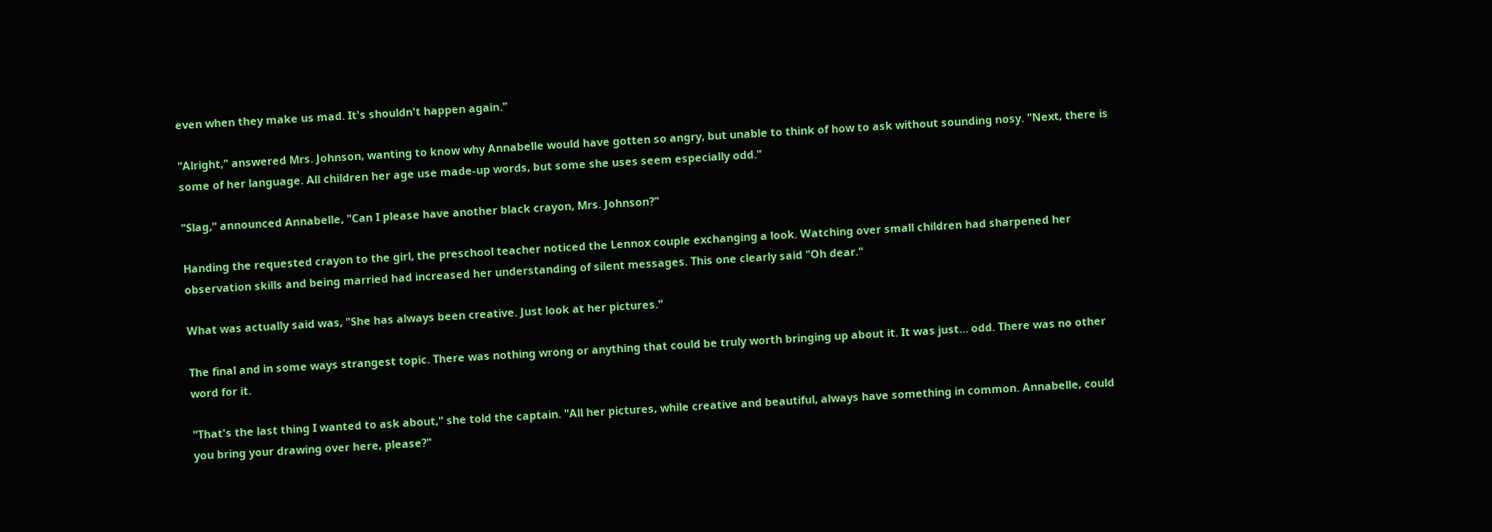even when they make us mad. It's shouldn't happen again."

"Alright," answered Mrs. Johnson, wanting to know why Annabelle would have gotten so angry, but unable to think of how to ask without sounding nosy. "Next, there is some of her language. All children her age use made-up words, but some she uses seem especially odd."

"Slag," announced Annabelle, "Can I please have another black crayon, Mrs. Johnson?"

Handing the requested crayon to the girl, the preschool teacher noticed the Lennox couple exchanging a look. Watching over small children had sharpened her observation skills and being married had increased her understanding of silent messages. This one clearly said "Oh dear."

What was actually said was, "She has always been creative. Just look at her pictures."

The final and in some ways strangest topic. There was nothing wrong or anything that could be truly worth bringing up about it. It was just… odd. There was no other word for it.

"That's the last thing I wanted to ask about," she told the captain. "All her pictures, while creative and beautiful, always have something in common. Annabelle, could you bring your drawing over here, please?"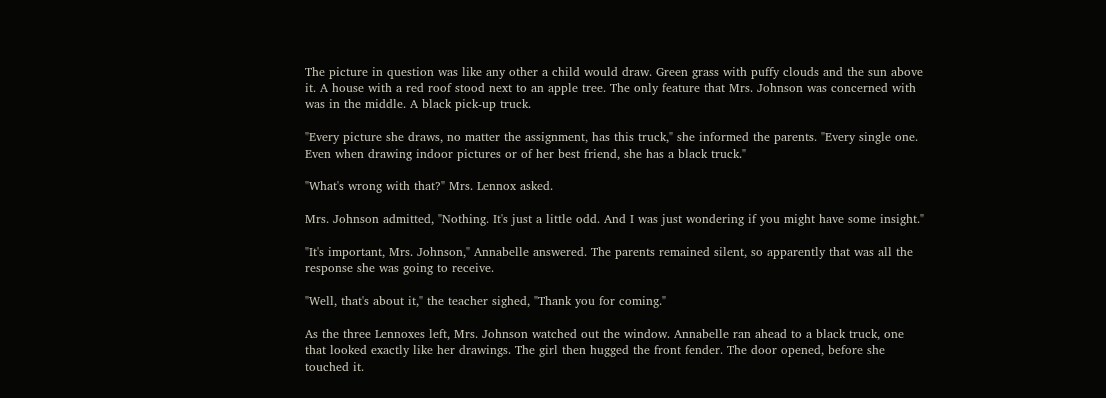The picture in question was like any other a child would draw. Green grass with puffy clouds and the sun above it. A house with a red roof stood next to an apple tree. The only feature that Mrs. Johnson was concerned with was in the middle. A black pick-up truck.

"Every picture she draws, no matter the assignment, has this truck," she informed the parents. "Every single one. Even when drawing indoor pictures or of her best friend, she has a black truck."

"What's wrong with that?" Mrs. Lennox asked.

Mrs. Johnson admitted, "Nothing. It's just a little odd. And I was just wondering if you might have some insight."

"It's important, Mrs. Johnson," Annabelle answered. The parents remained silent, so apparently that was all the response she was going to receive.

"Well, that's about it," the teacher sighed, "Thank you for coming."

As the three Lennoxes left, Mrs. Johnson watched out the window. Annabelle ran ahead to a black truck, one that looked exactly like her drawings. The girl then hugged the front fender. The door opened, before she touched it.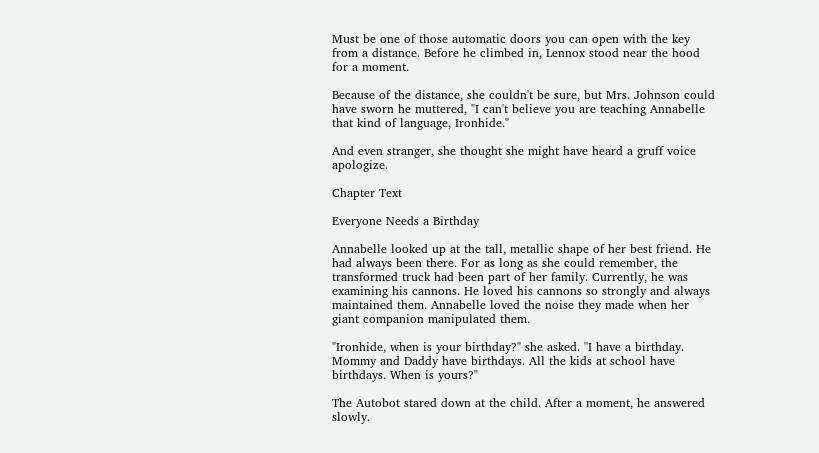Must be one of those automatic doors you can open with the key from a distance. Before he climbed in, Lennox stood near the hood for a moment.

Because of the distance, she couldn't be sure, but Mrs. Johnson could have sworn he muttered, "I can't believe you are teaching Annabelle that kind of language, Ironhide."

And even stranger, she thought she might have heard a gruff voice apologize.

Chapter Text

Everyone Needs a Birthday

Annabelle looked up at the tall, metallic shape of her best friend. He had always been there. For as long as she could remember, the transformed truck had been part of her family. Currently, he was examining his cannons. He loved his cannons so strongly and always maintained them. Annabelle loved the noise they made when her giant companion manipulated them.

"Ironhide, when is your birthday?" she asked. "I have a birthday. Mommy and Daddy have birthdays. All the kids at school have birthdays. When is yours?"

The Autobot stared down at the child. After a moment, he answered slowly.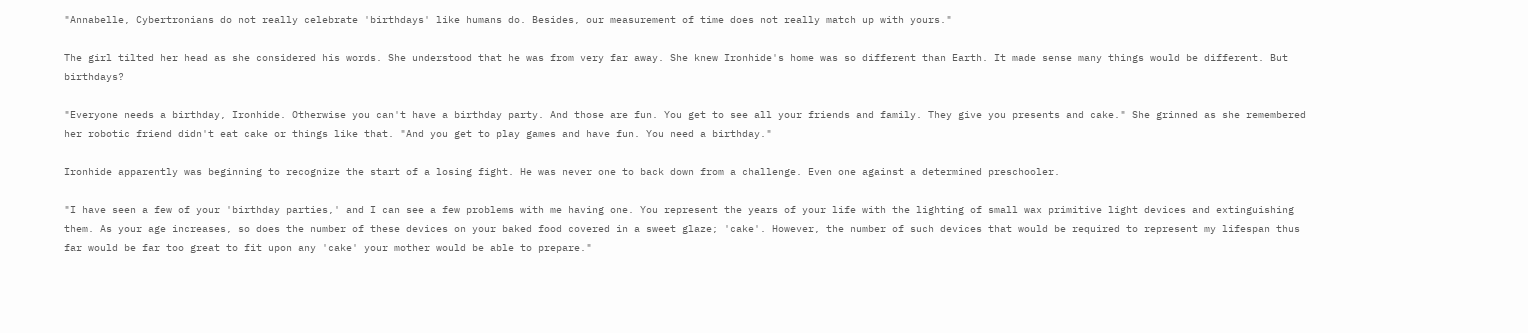"Annabelle, Cybertronians do not really celebrate 'birthdays' like humans do. Besides, our measurement of time does not really match up with yours."

The girl tilted her head as she considered his words. She understood that he was from very far away. She knew Ironhide's home was so different than Earth. It made sense many things would be different. But birthdays?

"Everyone needs a birthday, Ironhide. Otherwise you can't have a birthday party. And those are fun. You get to see all your friends and family. They give you presents and cake." She grinned as she remembered her robotic friend didn't eat cake or things like that. "And you get to play games and have fun. You need a birthday."

Ironhide apparently was beginning to recognize the start of a losing fight. He was never one to back down from a challenge. Even one against a determined preschooler.

"I have seen a few of your 'birthday parties,' and I can see a few problems with me having one. You represent the years of your life with the lighting of small wax primitive light devices and extinguishing them. As your age increases, so does the number of these devices on your baked food covered in a sweet glaze; 'cake'. However, the number of such devices that would be required to represent my lifespan thus far would be far too great to fit upon any 'cake' your mother would be able to prepare."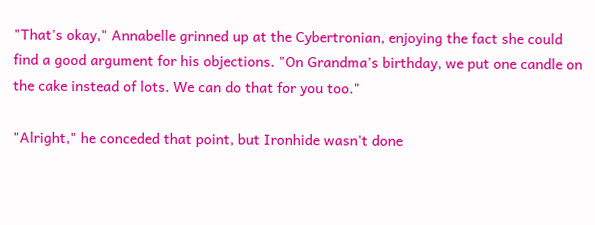"That's okay," Annabelle grinned up at the Cybertronian, enjoying the fact she could find a good argument for his objections. "On Grandma's birthday, we put one candle on the cake instead of lots. We can do that for you too."

"Alright," he conceded that point, but Ironhide wasn't done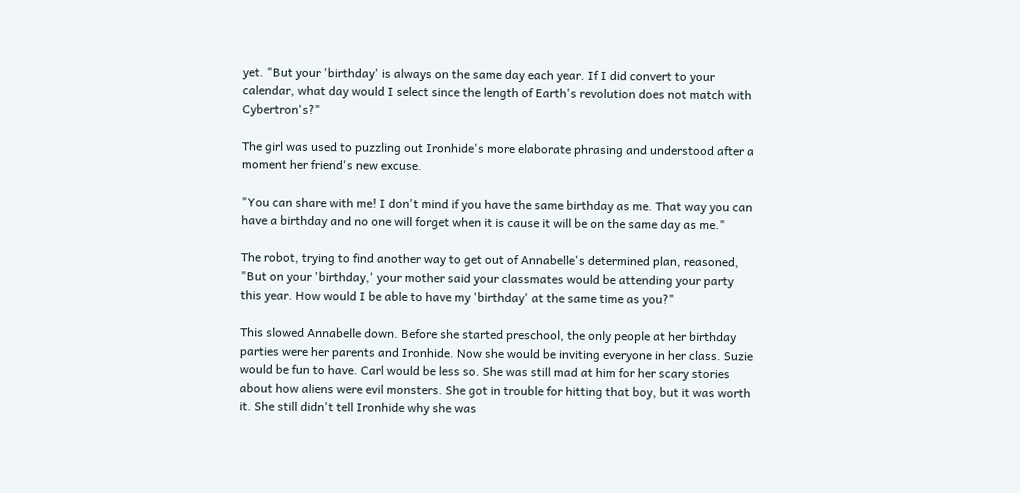yet. "But your 'birthday' is always on the same day each year. If I did convert to your calendar, what day would I select since the length of Earth's revolution does not match with Cybertron's?"

The girl was used to puzzling out Ironhide's more elaborate phrasing and understood after a moment her friend's new excuse.

"You can share with me! I don't mind if you have the same birthday as me. That way you can have a birthday and no one will forget when it is cause it will be on the same day as me."

The robot, trying to find another way to get out of Annabelle's determined plan, reasoned, "But on your 'birthday,' your mother said your classmates would be attending your party this year. How would I be able to have my 'birthday' at the same time as you?"

This slowed Annabelle down. Before she started preschool, the only people at her birthday parties were her parents and Ironhide. Now she would be inviting everyone in her class. Suzie would be fun to have. Carl would be less so. She was still mad at him for her scary stories about how aliens were evil monsters. She got in trouble for hitting that boy, but it was worth it. She still didn't tell Ironhide why she was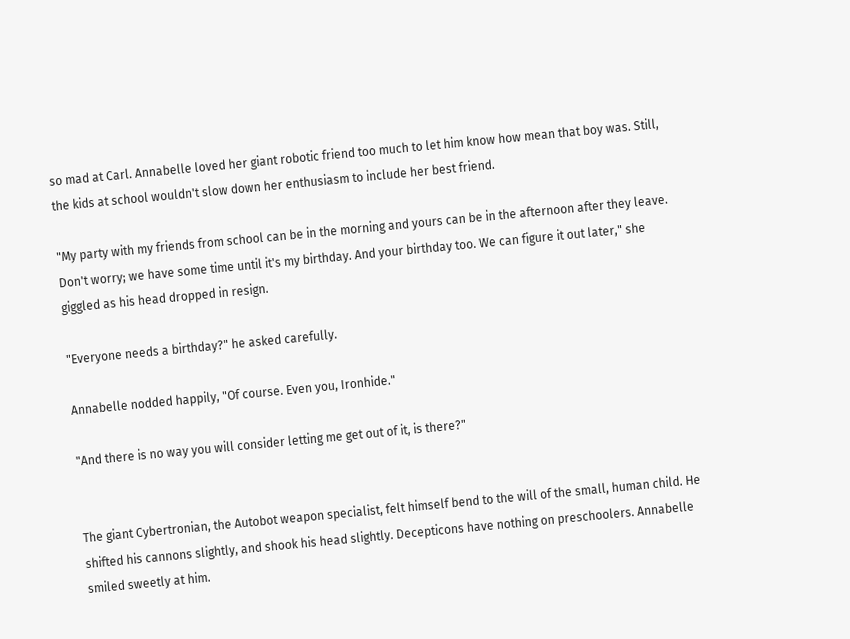so mad at Carl. Annabelle loved her giant robotic friend too much to let him know how mean that boy was. Still, the kids at school wouldn't slow down her enthusiasm to include her best friend.

"My party with my friends from school can be in the morning and yours can be in the afternoon after they leave. Don't worry; we have some time until it's my birthday. And your birthday too. We can figure it out later," she giggled as his head dropped in resign.

"Everyone needs a birthday?" he asked carefully.

Annabelle nodded happily, "Of course. Even you, Ironhide."

"And there is no way you will consider letting me get out of it, is there?"


The giant Cybertronian, the Autobot weapon specialist, felt himself bend to the will of the small, human child. He shifted his cannons slightly, and shook his head slightly. Decepticons have nothing on preschoolers. Annabelle smiled sweetly at him.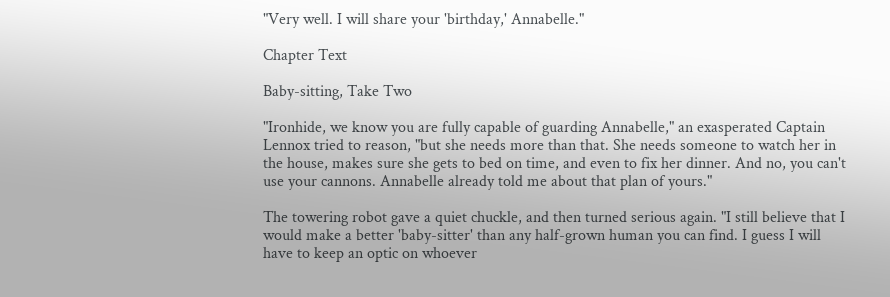"Very well. I will share your 'birthday,' Annabelle."

Chapter Text

Baby-sitting, Take Two

"Ironhide, we know you are fully capable of guarding Annabelle," an exasperated Captain Lennox tried to reason, "but she needs more than that. She needs someone to watch her in the house, makes sure she gets to bed on time, and even to fix her dinner. And no, you can't use your cannons. Annabelle already told me about that plan of yours."

The towering robot gave a quiet chuckle, and then turned serious again. "I still believe that I would make a better 'baby-sitter' than any half-grown human you can find. I guess I will have to keep an optic on whoever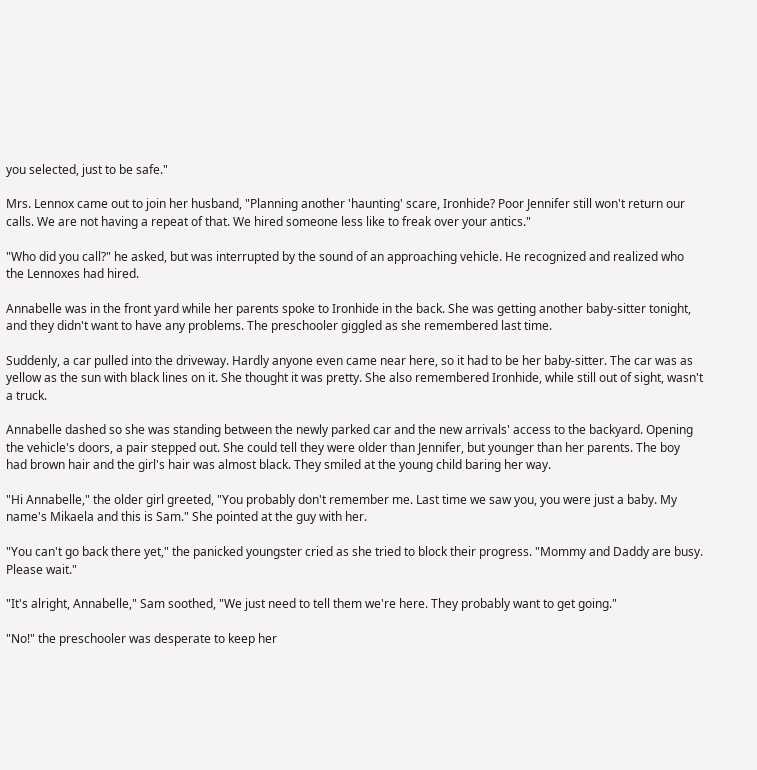you selected, just to be safe."

Mrs. Lennox came out to join her husband, "Planning another 'haunting' scare, Ironhide? Poor Jennifer still won't return our calls. We are not having a repeat of that. We hired someone less like to freak over your antics."

"Who did you call?" he asked, but was interrupted by the sound of an approaching vehicle. He recognized and realized who the Lennoxes had hired.

Annabelle was in the front yard while her parents spoke to Ironhide in the back. She was getting another baby-sitter tonight, and they didn't want to have any problems. The preschooler giggled as she remembered last time.

Suddenly, a car pulled into the driveway. Hardly anyone even came near here, so it had to be her baby-sitter. The car was as yellow as the sun with black lines on it. She thought it was pretty. She also remembered Ironhide, while still out of sight, wasn't a truck.

Annabelle dashed so she was standing between the newly parked car and the new arrivals' access to the backyard. Opening the vehicle's doors, a pair stepped out. She could tell they were older than Jennifer, but younger than her parents. The boy had brown hair and the girl's hair was almost black. They smiled at the young child baring her way.

"Hi Annabelle," the older girl greeted, "You probably don't remember me. Last time we saw you, you were just a baby. My name's Mikaela and this is Sam." She pointed at the guy with her.

"You can't go back there yet," the panicked youngster cried as she tried to block their progress. "Mommy and Daddy are busy. Please wait."

"It's alright, Annabelle," Sam soothed, "We just need to tell them we're here. They probably want to get going."

"No!" the preschooler was desperate to keep her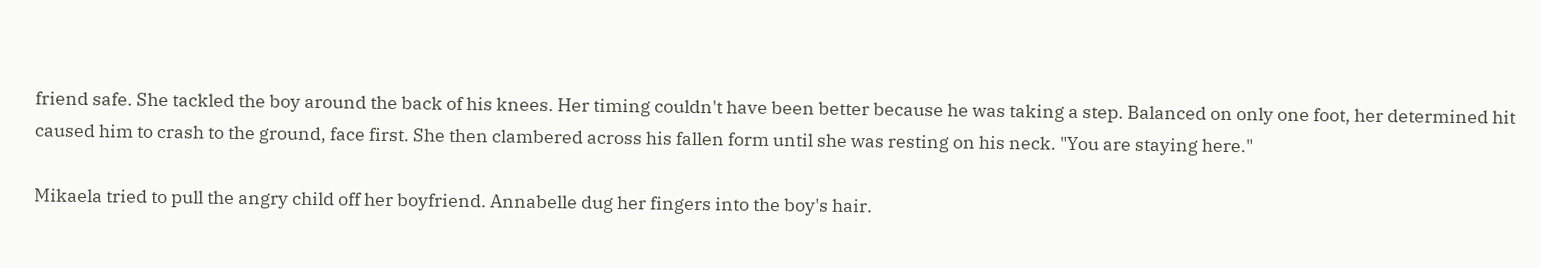friend safe. She tackled the boy around the back of his knees. Her timing couldn't have been better because he was taking a step. Balanced on only one foot, her determined hit caused him to crash to the ground, face first. She then clambered across his fallen form until she was resting on his neck. "You are staying here."

Mikaela tried to pull the angry child off her boyfriend. Annabelle dug her fingers into the boy's hair.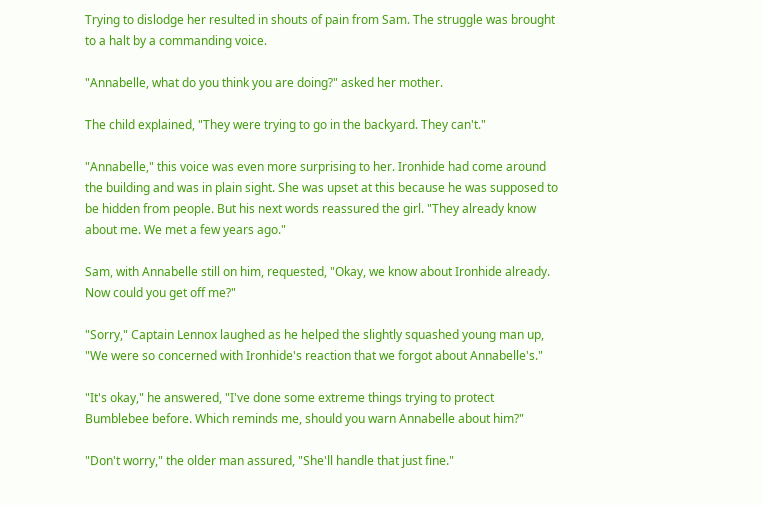Trying to dislodge her resulted in shouts of pain from Sam. The struggle was brought to a halt by a commanding voice.

"Annabelle, what do you think you are doing?" asked her mother.

The child explained, "They were trying to go in the backyard. They can't."

"Annabelle," this voice was even more surprising to her. Ironhide had come around the building and was in plain sight. She was upset at this because he was supposed to be hidden from people. But his next words reassured the girl. "They already know about me. We met a few years ago."

Sam, with Annabelle still on him, requested, "Okay, we know about Ironhide already. Now could you get off me?"

"Sorry," Captain Lennox laughed as he helped the slightly squashed young man up, "We were so concerned with Ironhide's reaction that we forgot about Annabelle's."

"It's okay," he answered, "I've done some extreme things trying to protect Bumblebee before. Which reminds me, should you warn Annabelle about him?"

"Don't worry," the older man assured, "She'll handle that just fine."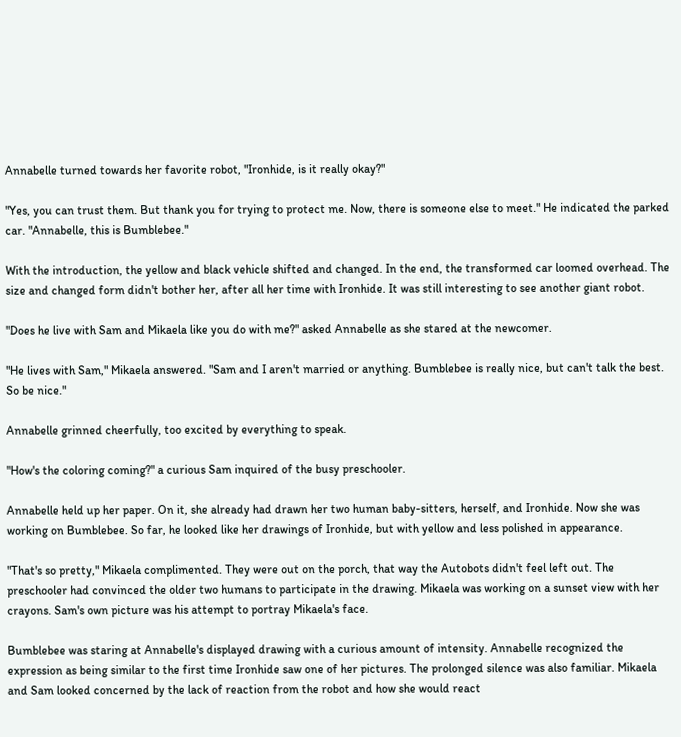Annabelle turned towards her favorite robot, "Ironhide, is it really okay?"

"Yes, you can trust them. But thank you for trying to protect me. Now, there is someone else to meet." He indicated the parked car. "Annabelle, this is Bumblebee."

With the introduction, the yellow and black vehicle shifted and changed. In the end, the transformed car loomed overhead. The size and changed form didn't bother her, after all her time with Ironhide. It was still interesting to see another giant robot.

"Does he live with Sam and Mikaela like you do with me?" asked Annabelle as she stared at the newcomer.

"He lives with Sam," Mikaela answered. "Sam and I aren't married or anything. Bumblebee is really nice, but can't talk the best. So be nice."

Annabelle grinned cheerfully, too excited by everything to speak.

"How's the coloring coming?" a curious Sam inquired of the busy preschooler.

Annabelle held up her paper. On it, she already had drawn her two human baby-sitters, herself, and Ironhide. Now she was working on Bumblebee. So far, he looked like her drawings of Ironhide, but with yellow and less polished in appearance.

"That's so pretty," Mikaela complimented. They were out on the porch, that way the Autobots didn't feel left out. The preschooler had convinced the older two humans to participate in the drawing. Mikaela was working on a sunset view with her crayons. Sam's own picture was his attempt to portray Mikaela's face.

Bumblebee was staring at Annabelle's displayed drawing with a curious amount of intensity. Annabelle recognized the expression as being similar to the first time Ironhide saw one of her pictures. The prolonged silence was also familiar. Mikaela and Sam looked concerned by the lack of reaction from the robot and how she would react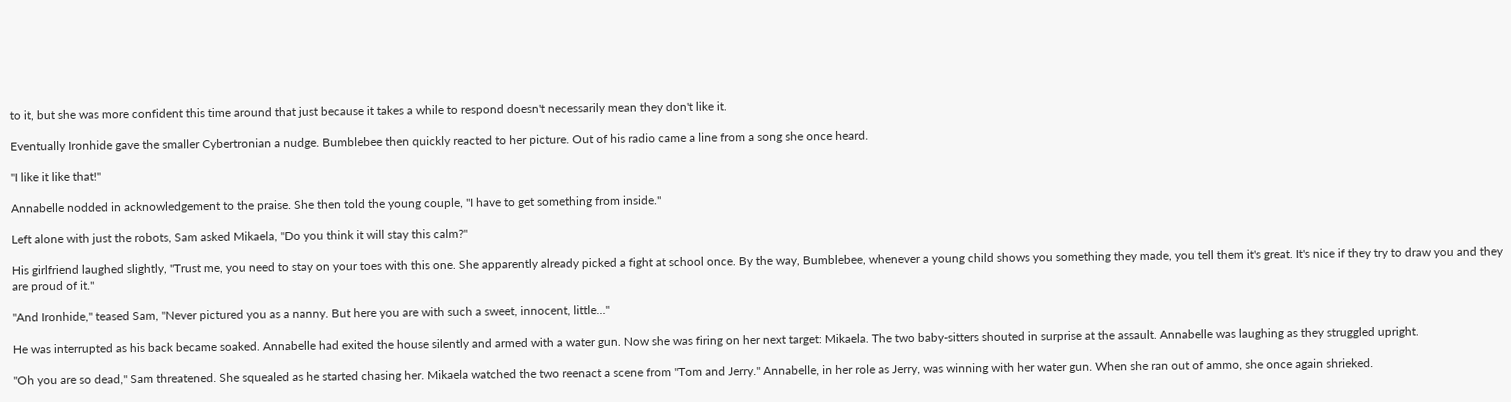to it, but she was more confident this time around that just because it takes a while to respond doesn't necessarily mean they don't like it.

Eventually Ironhide gave the smaller Cybertronian a nudge. Bumblebee then quickly reacted to her picture. Out of his radio came a line from a song she once heard.

"I like it like that!"

Annabelle nodded in acknowledgement to the praise. She then told the young couple, "I have to get something from inside."

Left alone with just the robots, Sam asked Mikaela, "Do you think it will stay this calm?"

His girlfriend laughed slightly, "Trust me, you need to stay on your toes with this one. She apparently already picked a fight at school once. By the way, Bumblebee, whenever a young child shows you something they made, you tell them it's great. It's nice if they try to draw you and they are proud of it."

"And Ironhide," teased Sam, "Never pictured you as a nanny. But here you are with such a sweet, innocent, little…"

He was interrupted as his back became soaked. Annabelle had exited the house silently and armed with a water gun. Now she was firing on her next target: Mikaela. The two baby-sitters shouted in surprise at the assault. Annabelle was laughing as they struggled upright.

"Oh you are so dead," Sam threatened. She squealed as he started chasing her. Mikaela watched the two reenact a scene from "Tom and Jerry." Annabelle, in her role as Jerry, was winning with her water gun. When she ran out of ammo, she once again shrieked.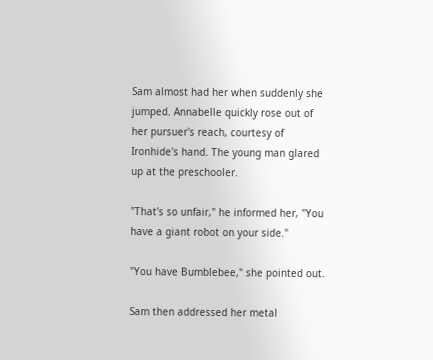Sam almost had her when suddenly she jumped. Annabelle quickly rose out of her pursuer's reach, courtesy of Ironhide's hand. The young man glared up at the preschooler.

"That's so unfair," he informed her, "You have a giant robot on your side."

"You have Bumblebee," she pointed out.

Sam then addressed her metal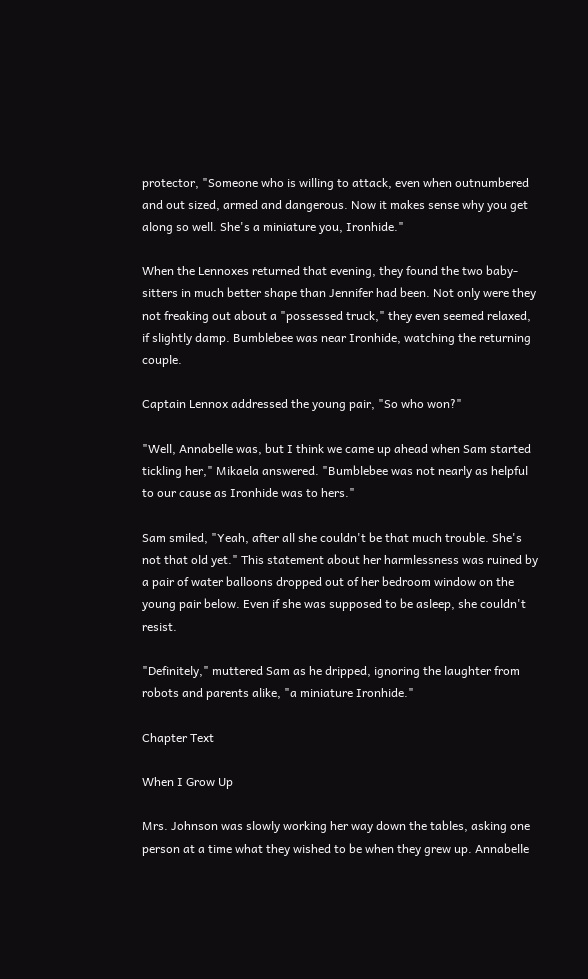protector, "Someone who is willing to attack, even when outnumbered and out sized, armed and dangerous. Now it makes sense why you get along so well. She's a miniature you, Ironhide."

When the Lennoxes returned that evening, they found the two baby-sitters in much better shape than Jennifer had been. Not only were they not freaking out about a "possessed truck," they even seemed relaxed, if slightly damp. Bumblebee was near Ironhide, watching the returning couple.

Captain Lennox addressed the young pair, "So who won?"

"Well, Annabelle was, but I think we came up ahead when Sam started tickling her," Mikaela answered. "Bumblebee was not nearly as helpful to our cause as Ironhide was to hers."

Sam smiled, "Yeah, after all she couldn't be that much trouble. She's not that old yet." This statement about her harmlessness was ruined by a pair of water balloons dropped out of her bedroom window on the young pair below. Even if she was supposed to be asleep, she couldn't resist.

"Definitely," muttered Sam as he dripped, ignoring the laughter from robots and parents alike, "a miniature Ironhide."

Chapter Text

When I Grow Up

Mrs. Johnson was slowly working her way down the tables, asking one person at a time what they wished to be when they grew up. Annabelle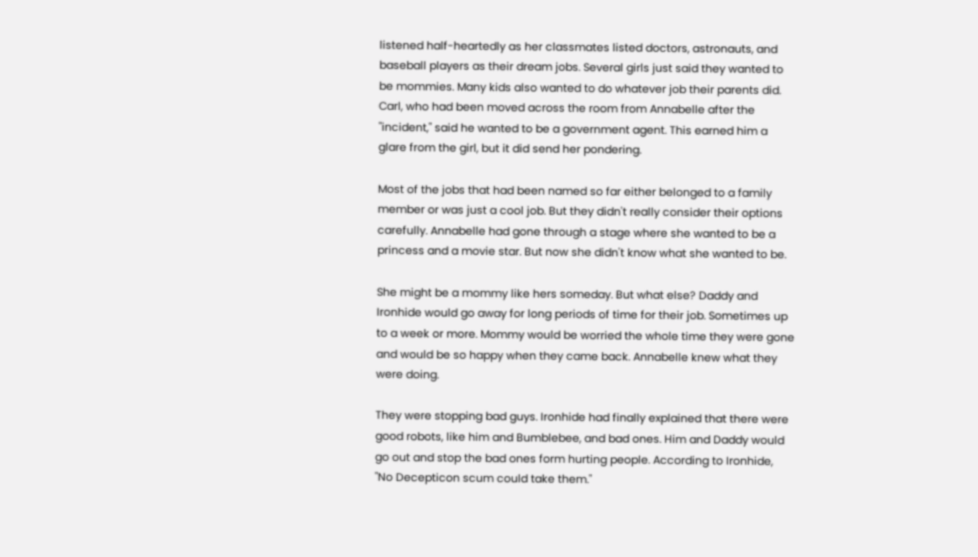listened half-heartedly as her classmates listed doctors, astronauts, and baseball players as their dream jobs. Several girls just said they wanted to be mommies. Many kids also wanted to do whatever job their parents did. Carl, who had been moved across the room from Annabelle after the "incident," said he wanted to be a government agent. This earned him a glare from the girl, but it did send her pondering.

Most of the jobs that had been named so far either belonged to a family member or was just a cool job. But they didn't really consider their options carefully. Annabelle had gone through a stage where she wanted to be a princess and a movie star. But now she didn't know what she wanted to be.

She might be a mommy like hers someday. But what else? Daddy and Ironhide would go away for long periods of time for their job. Sometimes up to a week or more. Mommy would be worried the whole time they were gone and would be so happy when they came back. Annabelle knew what they were doing.

They were stopping bad guys. Ironhide had finally explained that there were good robots, like him and Bumblebee, and bad ones. Him and Daddy would go out and stop the bad ones form hurting people. According to Ironhide, "No Decepticon scum could take them."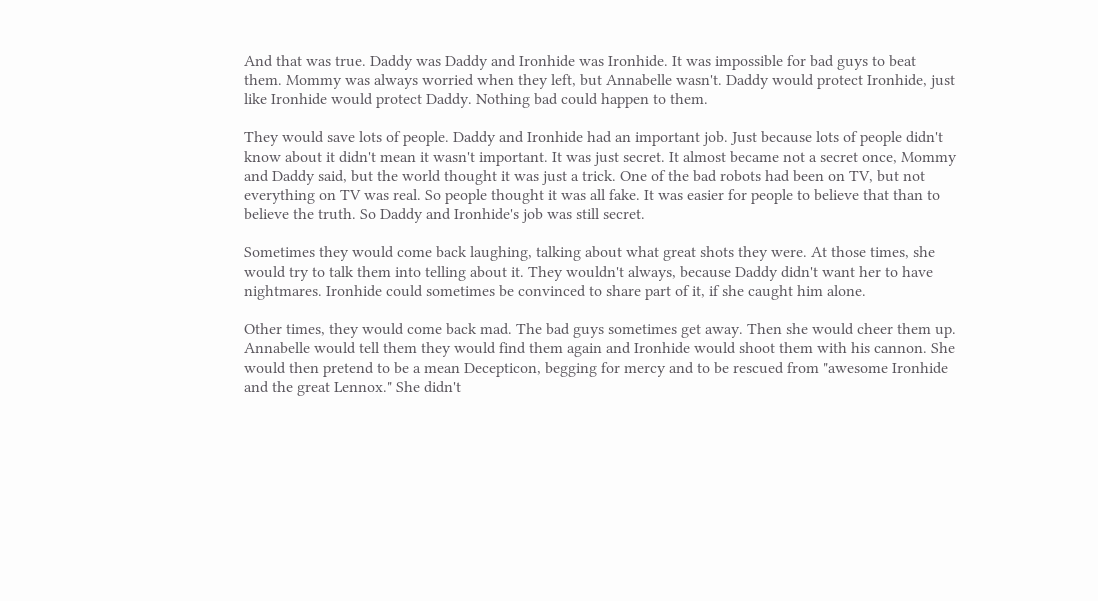And that was true. Daddy was Daddy and Ironhide was Ironhide. It was impossible for bad guys to beat them. Mommy was always worried when they left, but Annabelle wasn't. Daddy would protect Ironhide, just like Ironhide would protect Daddy. Nothing bad could happen to them.

They would save lots of people. Daddy and Ironhide had an important job. Just because lots of people didn't know about it didn't mean it wasn't important. It was just secret. It almost became not a secret once, Mommy and Daddy said, but the world thought it was just a trick. One of the bad robots had been on TV, but not everything on TV was real. So people thought it was all fake. It was easier for people to believe that than to believe the truth. So Daddy and Ironhide's job was still secret.

Sometimes they would come back laughing, talking about what great shots they were. At those times, she would try to talk them into telling about it. They wouldn't always, because Daddy didn't want her to have nightmares. Ironhide could sometimes be convinced to share part of it, if she caught him alone.

Other times, they would come back mad. The bad guys sometimes get away. Then she would cheer them up. Annabelle would tell them they would find them again and Ironhide would shoot them with his cannon. She would then pretend to be a mean Decepticon, begging for mercy and to be rescued from "awesome Ironhide and the great Lennox." She didn't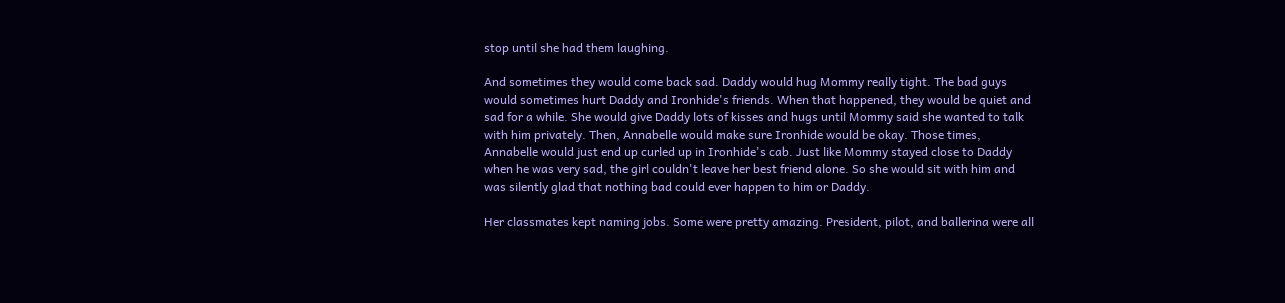stop until she had them laughing.

And sometimes they would come back sad. Daddy would hug Mommy really tight. The bad guys would sometimes hurt Daddy and Ironhide's friends. When that happened, they would be quiet and sad for a while. She would give Daddy lots of kisses and hugs until Mommy said she wanted to talk with him privately. Then, Annabelle would make sure Ironhide would be okay. Those times, Annabelle would just end up curled up in Ironhide's cab. Just like Mommy stayed close to Daddy when he was very sad, the girl couldn't leave her best friend alone. So she would sit with him and was silently glad that nothing bad could ever happen to him or Daddy.

Her classmates kept naming jobs. Some were pretty amazing. President, pilot, and ballerina were all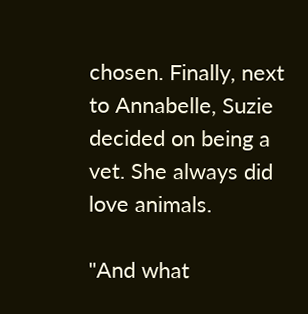chosen. Finally, next to Annabelle, Suzie decided on being a vet. She always did love animals.

"And what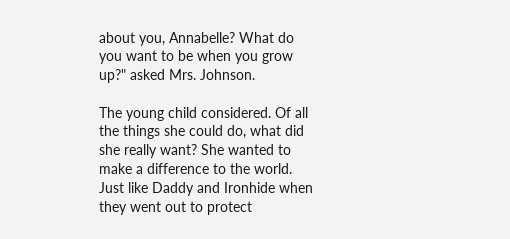about you, Annabelle? What do you want to be when you grow up?" asked Mrs. Johnson.

The young child considered. Of all the things she could do, what did she really want? She wanted to make a difference to the world. Just like Daddy and Ironhide when they went out to protect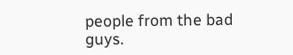people from the bad guys.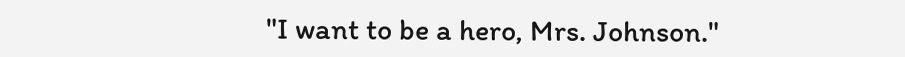"I want to be a hero, Mrs. Johnson."